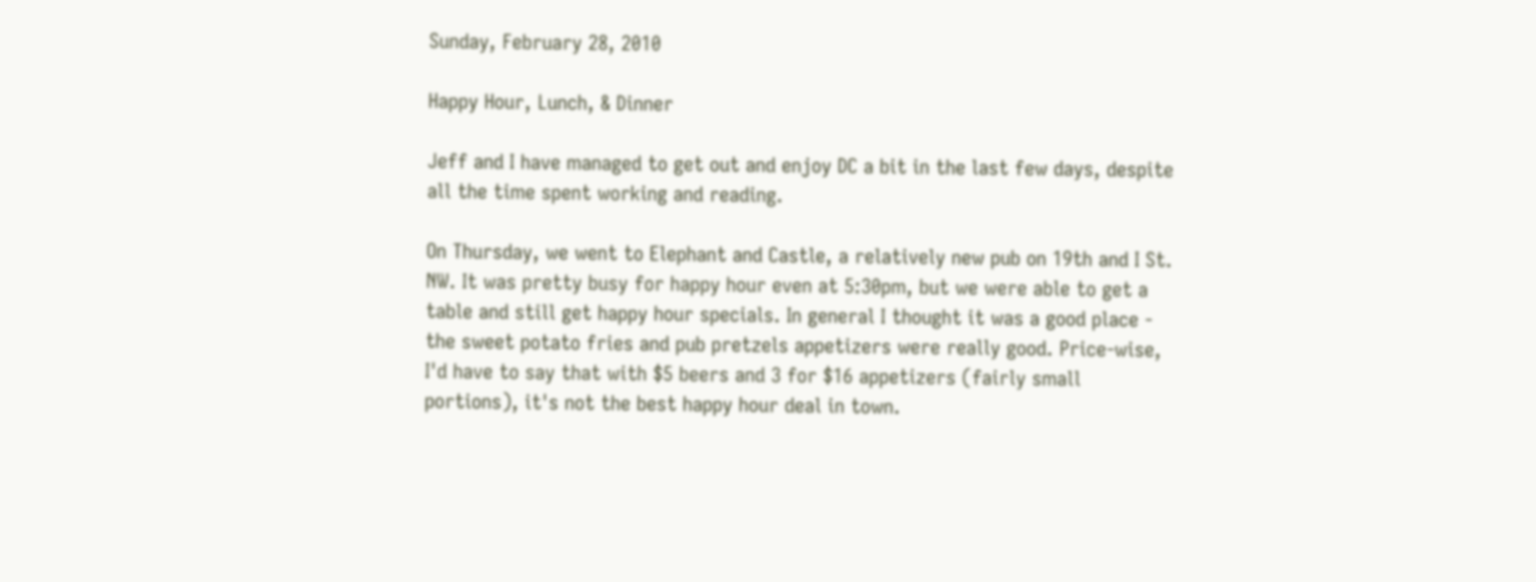Sunday, February 28, 2010

Happy Hour, Lunch, & Dinner

Jeff and I have managed to get out and enjoy DC a bit in the last few days, despite all the time spent working and reading.

On Thursday, we went to Elephant and Castle, a relatively new pub on 19th and I St. NW. It was pretty busy for happy hour even at 5:30pm, but we were able to get a table and still get happy hour specials. In general I thought it was a good place - the sweet potato fries and pub pretzels appetizers were really good. Price-wise, I'd have to say that with $5 beers and 3 for $16 appetizers (fairly small portions), it's not the best happy hour deal in town.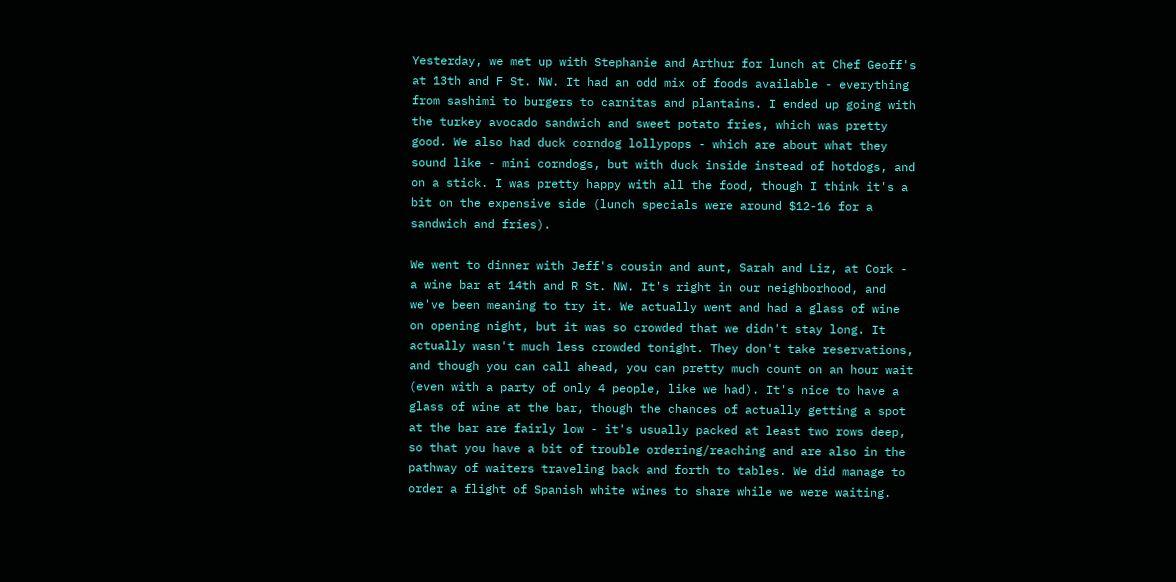Yesterday, we met up with Stephanie and Arthur for lunch at Chef Geoff's at 13th and F St. NW. It had an odd mix of foods available - everything from sashimi to burgers to carnitas and plantains. I ended up going with the turkey avocado sandwich and sweet potato fries, which was pretty good. We also had duck corndog lollypops - which are about what they sound like - mini corndogs, but with duck inside instead of hotdogs, and on a stick. I was pretty happy with all the food, though I think it's a bit on the expensive side (lunch specials were around $12-16 for a sandwich and fries).

We went to dinner with Jeff's cousin and aunt, Sarah and Liz, at Cork - a wine bar at 14th and R St. NW. It's right in our neighborhood, and we've been meaning to try it. We actually went and had a glass of wine on opening night, but it was so crowded that we didn't stay long. It actually wasn't much less crowded tonight. They don't take reservations, and though you can call ahead, you can pretty much count on an hour wait (even with a party of only 4 people, like we had). It's nice to have a glass of wine at the bar, though the chances of actually getting a spot at the bar are fairly low - it's usually packed at least two rows deep, so that you have a bit of trouble ordering/reaching and are also in the pathway of waiters traveling back and forth to tables. We did manage to order a flight of Spanish white wines to share while we were waiting.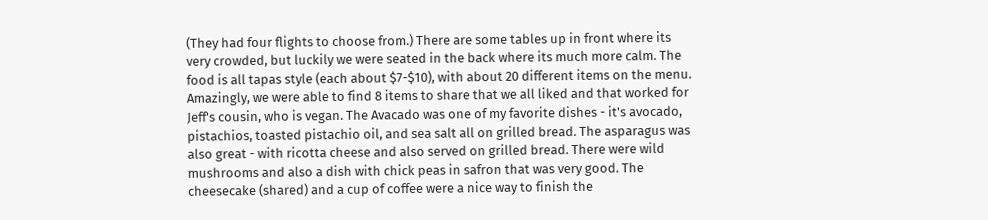(They had four flights to choose from.) There are some tables up in front where its very crowded, but luckily we were seated in the back where its much more calm. The food is all tapas style (each about $7-$10), with about 20 different items on the menu. Amazingly, we were able to find 8 items to share that we all liked and that worked for Jeff's cousin, who is vegan. The Avacado was one of my favorite dishes - it's avocado, pistachios, toasted pistachio oil, and sea salt all on grilled bread. The asparagus was also great - with ricotta cheese and also served on grilled bread. There were wild mushrooms and also a dish with chick peas in safron that was very good. The cheesecake (shared) and a cup of coffee were a nice way to finish the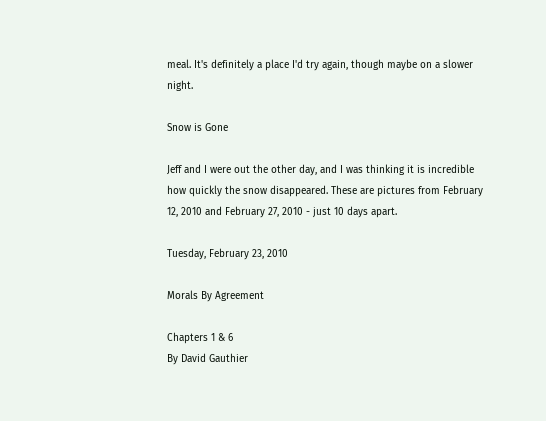meal. It's definitely a place I'd try again, though maybe on a slower night.

Snow is Gone

Jeff and I were out the other day, and I was thinking it is incredible how quickly the snow disappeared. These are pictures from February 12, 2010 and February 27, 2010 - just 10 days apart.

Tuesday, February 23, 2010

Morals By Agreement

Chapters 1 & 6
By David Gauthier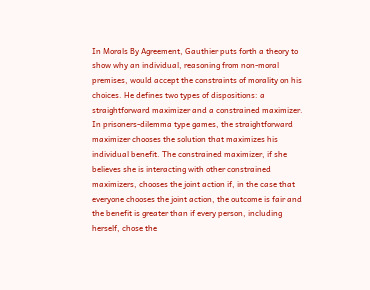In Morals By Agreement, Gauthier puts forth a theory to show why an individual, reasoning from non-moral premises, would accept the constraints of morality on his choices. He defines two types of dispositions: a straightforward maximizer and a constrained maximizer. In prisoners-dilemma type games, the straightforward maximizer chooses the solution that maximizes his individual benefit. The constrained maximizer, if she believes she is interacting with other constrained maximizers, chooses the joint action if, in the case that everyone chooses the joint action, the outcome is fair and the benefit is greater than if every person, including herself, chose the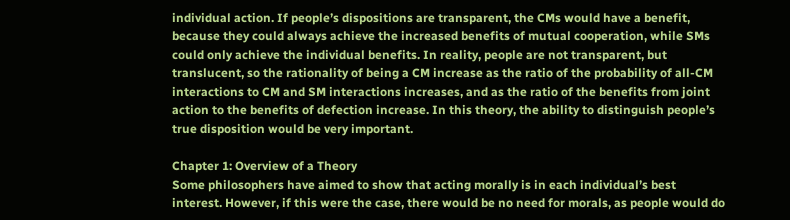individual action. If people’s dispositions are transparent, the CMs would have a benefit, because they could always achieve the increased benefits of mutual cooperation, while SMs could only achieve the individual benefits. In reality, people are not transparent, but translucent, so the rationality of being a CM increase as the ratio of the probability of all-CM interactions to CM and SM interactions increases, and as the ratio of the benefits from joint action to the benefits of defection increase. In this theory, the ability to distinguish people’s true disposition would be very important.

Chapter 1: Overview of a Theory
Some philosophers have aimed to show that acting morally is in each individual’s best interest. However, if this were the case, there would be no need for morals, as people would do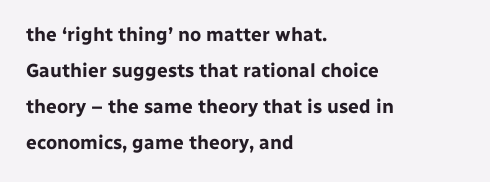the ‘right thing’ no matter what. Gauthier suggests that rational choice theory – the same theory that is used in economics, game theory, and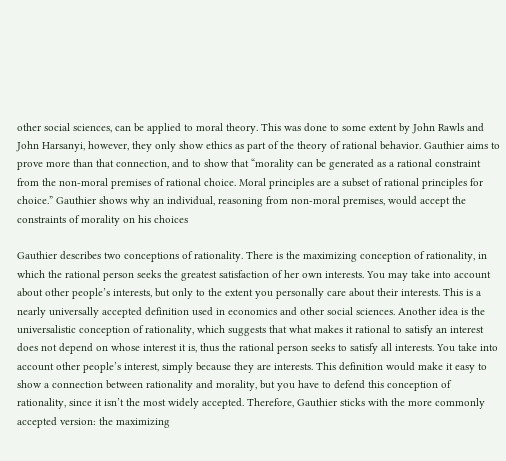other social sciences, can be applied to moral theory. This was done to some extent by John Rawls and John Harsanyi, however, they only show ethics as part of the theory of rational behavior. Gauthier aims to prove more than that connection, and to show that “morality can be generated as a rational constraint from the non-moral premises of rational choice. Moral principles are a subset of rational principles for choice.” Gauthier shows why an individual, reasoning from non-moral premises, would accept the constraints of morality on his choices

Gauthier describes two conceptions of rationality. There is the maximizing conception of rationality, in which the rational person seeks the greatest satisfaction of her own interests. You may take into account about other people’s interests, but only to the extent you personally care about their interests. This is a nearly universally accepted definition used in economics and other social sciences. Another idea is the universalistic conception of rationality, which suggests that what makes it rational to satisfy an interest does not depend on whose interest it is, thus the rational person seeks to satisfy all interests. You take into account other people’s interest, simply because they are interests. This definition would make it easy to show a connection between rationality and morality, but you have to defend this conception of rationality, since it isn’t the most widely accepted. Therefore, Gauthier sticks with the more commonly accepted version: the maximizing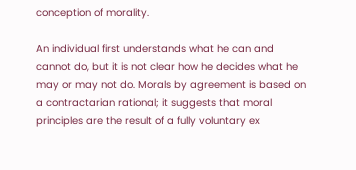conception of morality.

An individual first understands what he can and cannot do, but it is not clear how he decides what he may or may not do. Morals by agreement is based on a contractarian rational; it suggests that moral principles are the result of a fully voluntary ex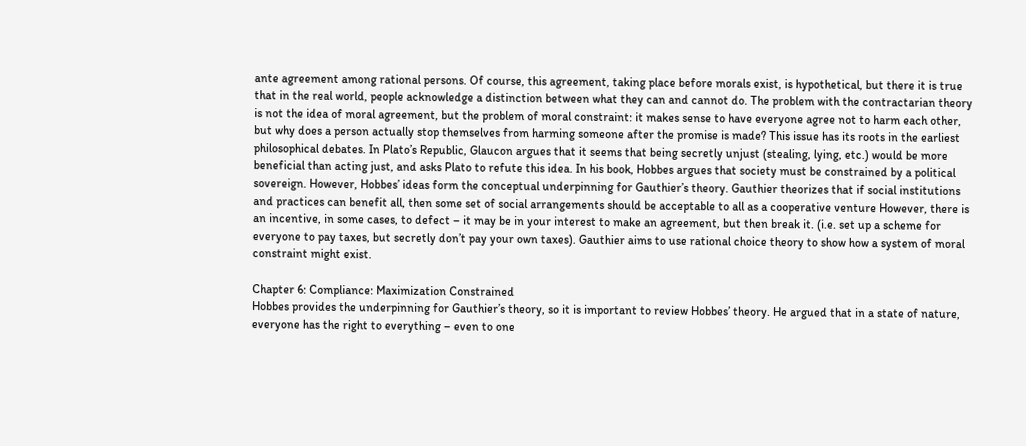ante agreement among rational persons. Of course, this agreement, taking place before morals exist, is hypothetical, but there it is true that in the real world, people acknowledge a distinction between what they can and cannot do. The problem with the contractarian theory is not the idea of moral agreement, but the problem of moral constraint: it makes sense to have everyone agree not to harm each other, but why does a person actually stop themselves from harming someone after the promise is made? This issue has its roots in the earliest philosophical debates. In Plato’s Republic, Glaucon argues that it seems that being secretly unjust (stealing, lying, etc.) would be more beneficial than acting just, and asks Plato to refute this idea. In his book, Hobbes argues that society must be constrained by a political sovereign. However, Hobbes’ ideas form the conceptual underpinning for Gauthier’s theory. Gauthier theorizes that if social institutions and practices can benefit all, then some set of social arrangements should be acceptable to all as a cooperative venture However, there is an incentive, in some cases, to defect – it may be in your interest to make an agreement, but then break it. (i.e. set up a scheme for everyone to pay taxes, but secretly don’t pay your own taxes). Gauthier aims to use rational choice theory to show how a system of moral constraint might exist.

Chapter 6: Compliance: Maximization Constrained
Hobbes provides the underpinning for Gauthier’s theory, so it is important to review Hobbes’ theory. He argued that in a state of nature, everyone has the right to everything – even to one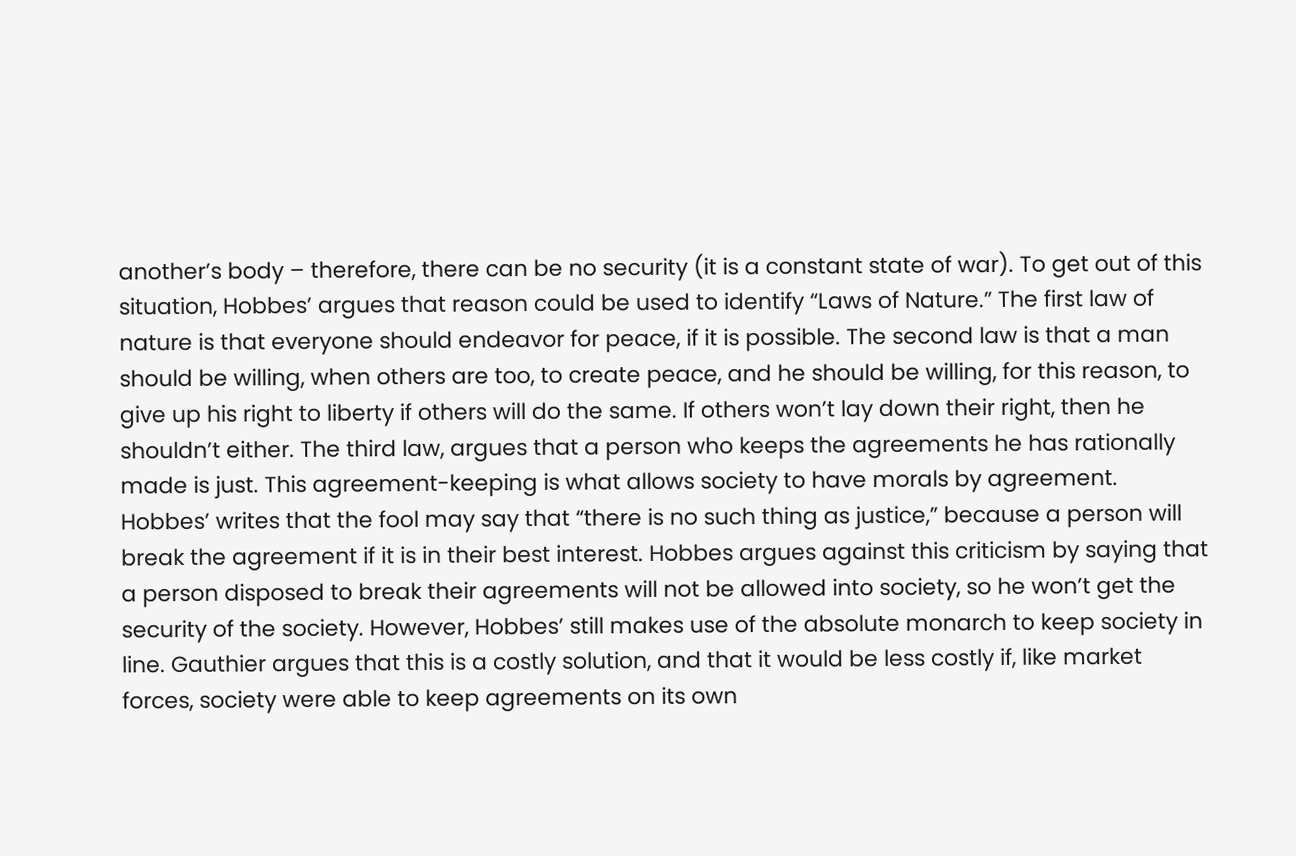another’s body – therefore, there can be no security (it is a constant state of war). To get out of this situation, Hobbes’ argues that reason could be used to identify “Laws of Nature.” The first law of nature is that everyone should endeavor for peace, if it is possible. The second law is that a man should be willing, when others are too, to create peace, and he should be willing, for this reason, to give up his right to liberty if others will do the same. If others won’t lay down their right, then he shouldn’t either. The third law, argues that a person who keeps the agreements he has rationally made is just. This agreement-keeping is what allows society to have morals by agreement. Hobbes’ writes that the fool may say that “there is no such thing as justice,” because a person will break the agreement if it is in their best interest. Hobbes argues against this criticism by saying that a person disposed to break their agreements will not be allowed into society, so he won’t get the security of the society. However, Hobbes’ still makes use of the absolute monarch to keep society in line. Gauthier argues that this is a costly solution, and that it would be less costly if, like market forces, society were able to keep agreements on its own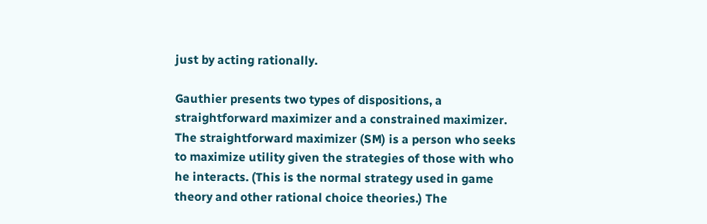just by acting rationally.

Gauthier presents two types of dispositions, a straightforward maximizer and a constrained maximizer. The straightforward maximizer (SM) is a person who seeks to maximize utility given the strategies of those with who he interacts. (This is the normal strategy used in game theory and other rational choice theories.) The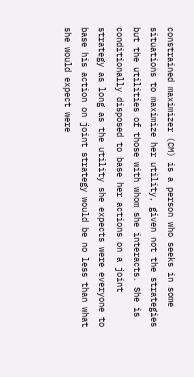constrained maximizer (CM) is a person who seeks in some situations to maximize her utility, given not the strategies but the utilities of those with whom she interacts. She is conditionally disposed to base her actions on a joint strategy as long as the utility she expects were everyone to base his action on joint strategy would be no less than what she would expect were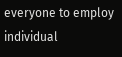everyone to employ individual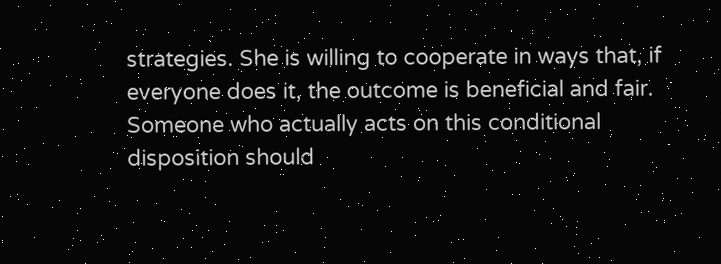strategies. She is willing to cooperate in ways that, if everyone does it, the outcome is beneficial and fair. Someone who actually acts on this conditional disposition should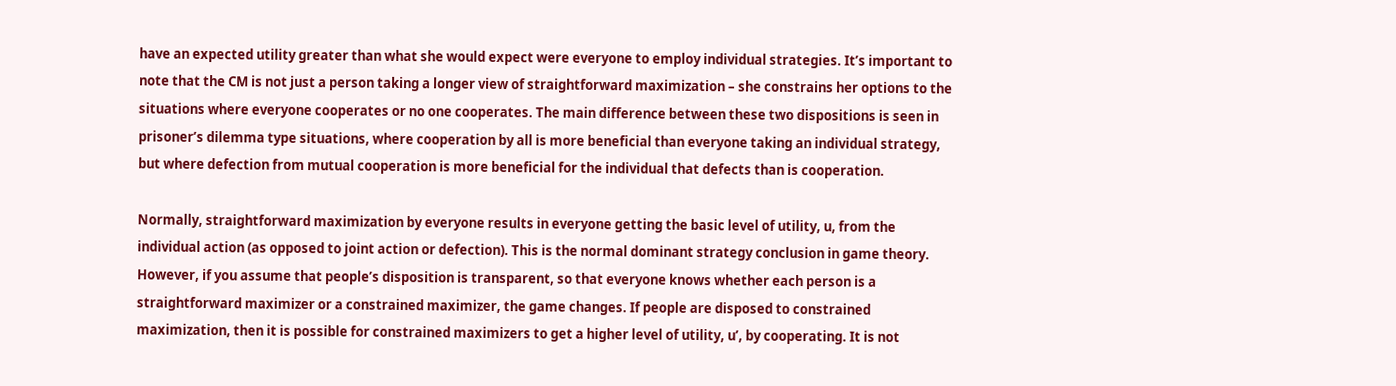have an expected utility greater than what she would expect were everyone to employ individual strategies. It’s important to note that the CM is not just a person taking a longer view of straightforward maximization – she constrains her options to the situations where everyone cooperates or no one cooperates. The main difference between these two dispositions is seen in prisoner’s dilemma type situations, where cooperation by all is more beneficial than everyone taking an individual strategy, but where defection from mutual cooperation is more beneficial for the individual that defects than is cooperation.

Normally, straightforward maximization by everyone results in everyone getting the basic level of utility, u, from the individual action (as opposed to joint action or defection). This is the normal dominant strategy conclusion in game theory. However, if you assume that people’s disposition is transparent, so that everyone knows whether each person is a straightforward maximizer or a constrained maximizer, the game changes. If people are disposed to constrained maximization, then it is possible for constrained maximizers to get a higher level of utility, u’, by cooperating. It is not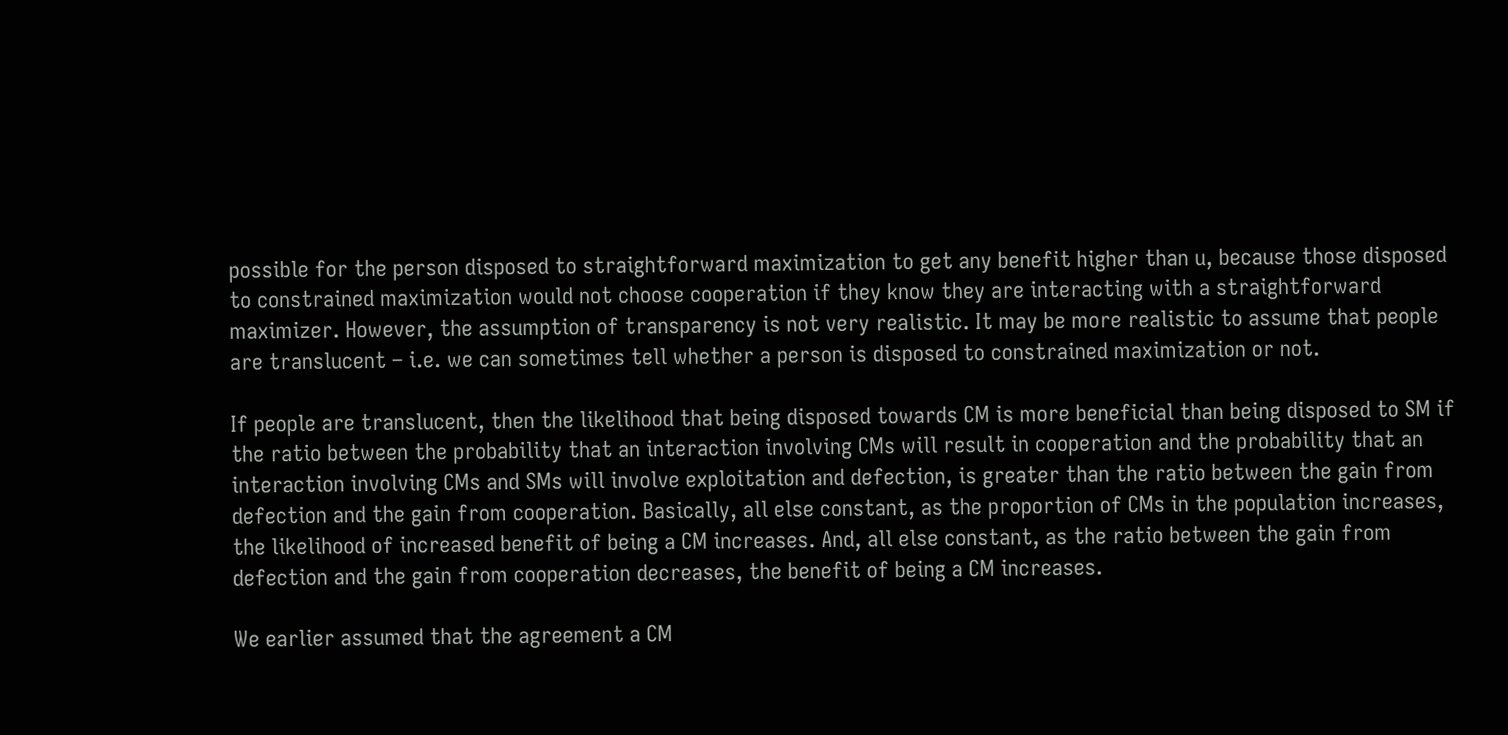possible for the person disposed to straightforward maximization to get any benefit higher than u, because those disposed to constrained maximization would not choose cooperation if they know they are interacting with a straightforward maximizer. However, the assumption of transparency is not very realistic. It may be more realistic to assume that people are translucent – i.e. we can sometimes tell whether a person is disposed to constrained maximization or not.

If people are translucent, then the likelihood that being disposed towards CM is more beneficial than being disposed to SM if the ratio between the probability that an interaction involving CMs will result in cooperation and the probability that an interaction involving CMs and SMs will involve exploitation and defection, is greater than the ratio between the gain from defection and the gain from cooperation. Basically, all else constant, as the proportion of CMs in the population increases, the likelihood of increased benefit of being a CM increases. And, all else constant, as the ratio between the gain from defection and the gain from cooperation decreases, the benefit of being a CM increases.

We earlier assumed that the agreement a CM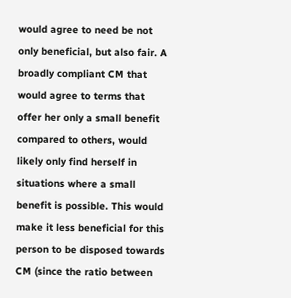would agree to need be not only beneficial, but also fair. A broadly compliant CM that would agree to terms that offer her only a small benefit compared to others, would likely only find herself in situations where a small benefit is possible. This would make it less beneficial for this person to be disposed towards CM (since the ratio between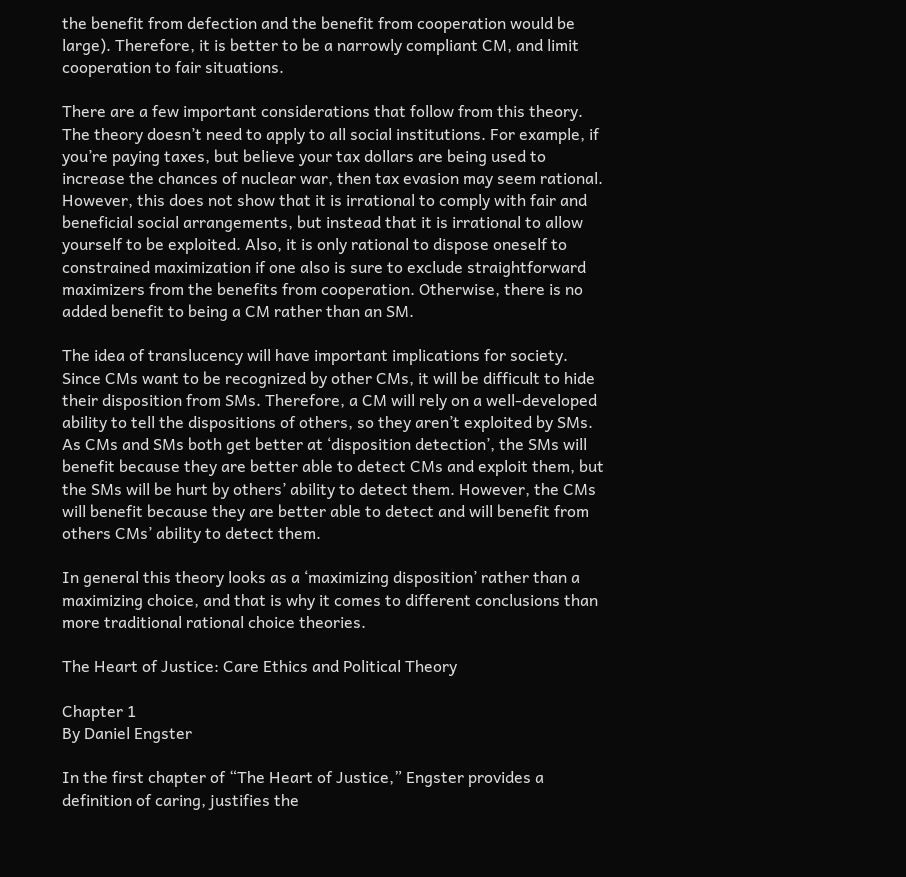the benefit from defection and the benefit from cooperation would be large). Therefore, it is better to be a narrowly compliant CM, and limit cooperation to fair situations.

There are a few important considerations that follow from this theory. The theory doesn’t need to apply to all social institutions. For example, if you’re paying taxes, but believe your tax dollars are being used to increase the chances of nuclear war, then tax evasion may seem rational. However, this does not show that it is irrational to comply with fair and beneficial social arrangements, but instead that it is irrational to allow yourself to be exploited. Also, it is only rational to dispose oneself to constrained maximization if one also is sure to exclude straightforward maximizers from the benefits from cooperation. Otherwise, there is no added benefit to being a CM rather than an SM.

The idea of translucency will have important implications for society. Since CMs want to be recognized by other CMs, it will be difficult to hide their disposition from SMs. Therefore, a CM will rely on a well-developed ability to tell the dispositions of others, so they aren’t exploited by SMs. As CMs and SMs both get better at ‘disposition detection’, the SMs will benefit because they are better able to detect CMs and exploit them, but the SMs will be hurt by others’ ability to detect them. However, the CMs will benefit because they are better able to detect and will benefit from others CMs’ ability to detect them.

In general this theory looks as a ‘maximizing disposition’ rather than a maximizing choice, and that is why it comes to different conclusions than more traditional rational choice theories.

The Heart of Justice: Care Ethics and Political Theory

Chapter 1
By Daniel Engster

In the first chapter of “The Heart of Justice,” Engster provides a definition of caring, justifies the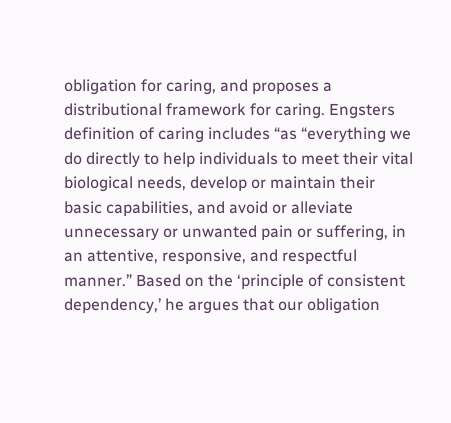obligation for caring, and proposes a distributional framework for caring. Engsters definition of caring includes “as “everything we do directly to help individuals to meet their vital biological needs, develop or maintain their basic capabilities, and avoid or alleviate unnecessary or unwanted pain or suffering, in an attentive, responsive, and respectful manner.” Based on the ‘principle of consistent dependency,’ he argues that our obligation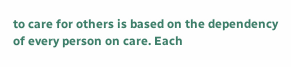to care for others is based on the dependency of every person on care. Each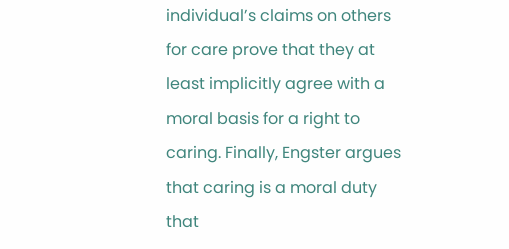individual’s claims on others for care prove that they at least implicitly agree with a moral basis for a right to caring. Finally, Engster argues that caring is a moral duty that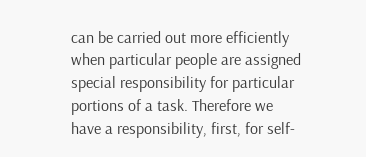can be carried out more efficiently when particular people are assigned special responsibility for particular portions of a task. Therefore we have a responsibility, first, for self-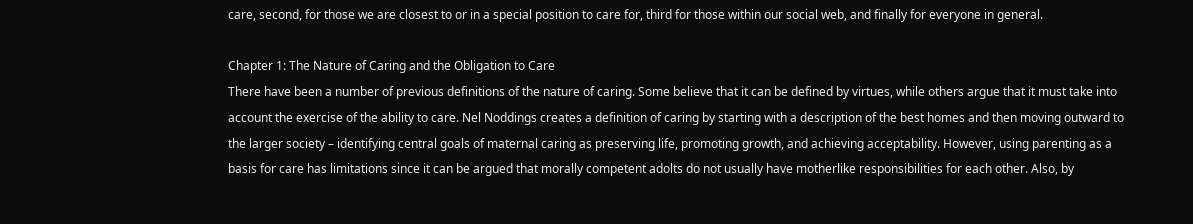care, second, for those we are closest to or in a special position to care for, third for those within our social web, and finally for everyone in general.

Chapter 1: The Nature of Caring and the Obligation to Care
There have been a number of previous definitions of the nature of caring. Some believe that it can be defined by virtues, while others argue that it must take into account the exercise of the ability to care. Nel Noddings creates a definition of caring by starting with a description of the best homes and then moving outward to the larger society – identifying central goals of maternal caring as preserving life, promoting growth, and achieving acceptability. However, using parenting as a basis for care has limitations since it can be argued that morally competent adolts do not usually have motherlike responsibilities for each other. Also, by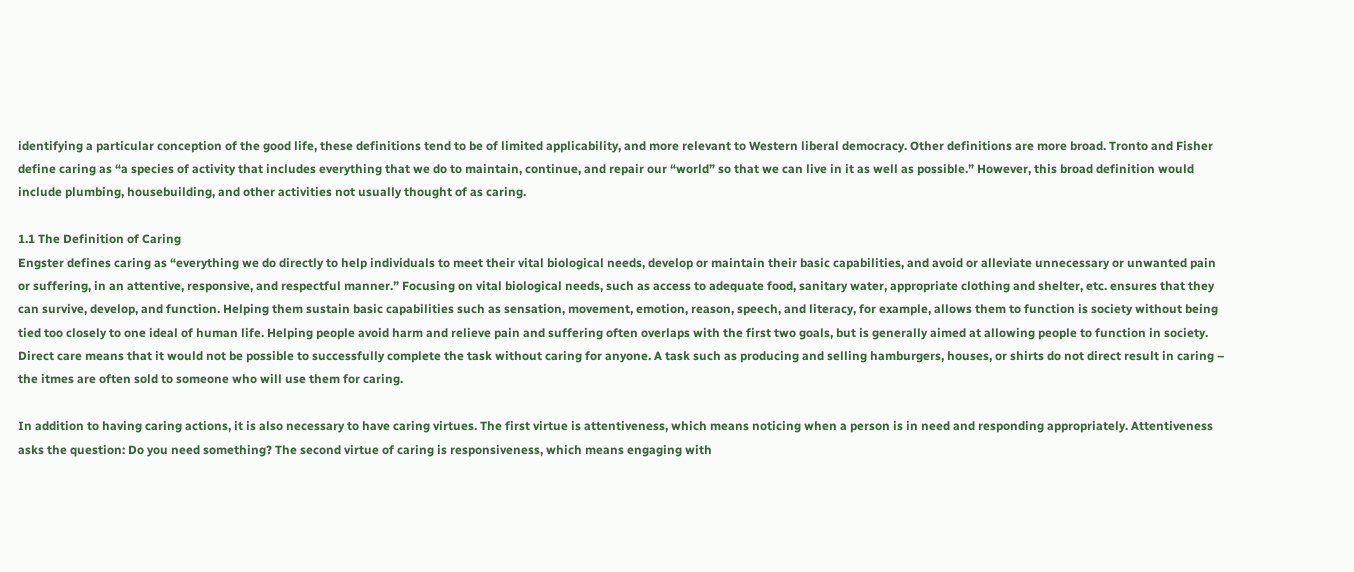identifying a particular conception of the good life, these definitions tend to be of limited applicability, and more relevant to Western liberal democracy. Other definitions are more broad. Tronto and Fisher define caring as “a species of activity that includes everything that we do to maintain, continue, and repair our “world” so that we can live in it as well as possible.” However, this broad definition would include plumbing, housebuilding, and other activities not usually thought of as caring.

1.1 The Definition of Caring
Engster defines caring as “everything we do directly to help individuals to meet their vital biological needs, develop or maintain their basic capabilities, and avoid or alleviate unnecessary or unwanted pain or suffering, in an attentive, responsive, and respectful manner.” Focusing on vital biological needs, such as access to adequate food, sanitary water, appropriate clothing and shelter, etc. ensures that they can survive, develop, and function. Helping them sustain basic capabilities such as sensation, movement, emotion, reason, speech, and literacy, for example, allows them to function is society without being tied too closely to one ideal of human life. Helping people avoid harm and relieve pain and suffering often overlaps with the first two goals, but is generally aimed at allowing people to function in society. Direct care means that it would not be possible to successfully complete the task without caring for anyone. A task such as producing and selling hamburgers, houses, or shirts do not direct result in caring – the itmes are often sold to someone who will use them for caring.

In addition to having caring actions, it is also necessary to have caring virtues. The first virtue is attentiveness, which means noticing when a person is in need and responding appropriately. Attentiveness asks the question: Do you need something? The second virtue of caring is responsiveness, which means engaging with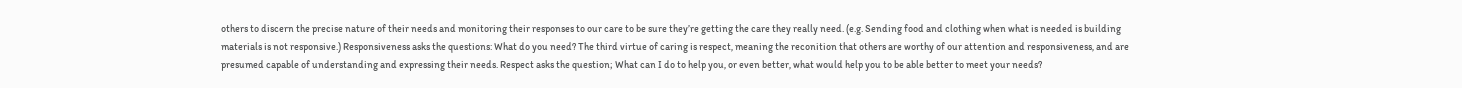others to discern the precise nature of their needs and monitoring their responses to our care to be sure they’re getting the care they really need. (e.g. Sending food and clothing when what is needed is building materials is not responsive.) Responsiveness asks the questions: What do you need? The third virtue of caring is respect, meaning the reconition that others are worthy of our attention and responsiveness, and are presumed capable of understanding and expressing their needs. Respect asks the question; What can I do to help you, or even better, what would help you to be able better to meet your needs?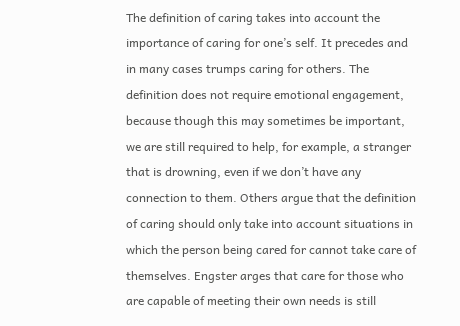The definition of caring takes into account the importance of caring for one’s self. It precedes and in many cases trumps caring for others. The definition does not require emotional engagement, because though this may sometimes be important, we are still required to help, for example, a stranger that is drowning, even if we don’t have any connection to them. Others argue that the definition of caring should only take into account situations in which the person being cared for cannot take care of themselves. Engster arges that care for those who are capable of meeting their own needs is still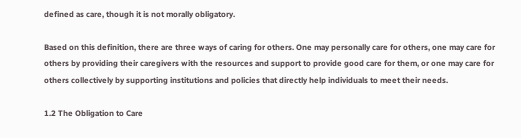defined as care, though it is not morally obligatory.

Based on this definition, there are three ways of caring for others. One may personally care for others, one may care for others by providing their caregivers with the resources and support to provide good care for them, or one may care for others collectively by supporting institutions and policies that directly help individuals to meet their needs.

1.2 The Obligation to Care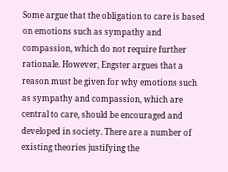Some argue that the obligation to care is based on emotions such as sympathy and compassion, which do not require further rationale. However, Engster argues that a reason must be given for why emotions such as sympathy and compassion, which are central to care, should be encouraged and developed in society. There are a number of existing theories justifying the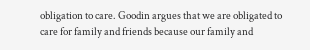obligation to care. Goodin argues that we are obligated to care for family and friends because our family and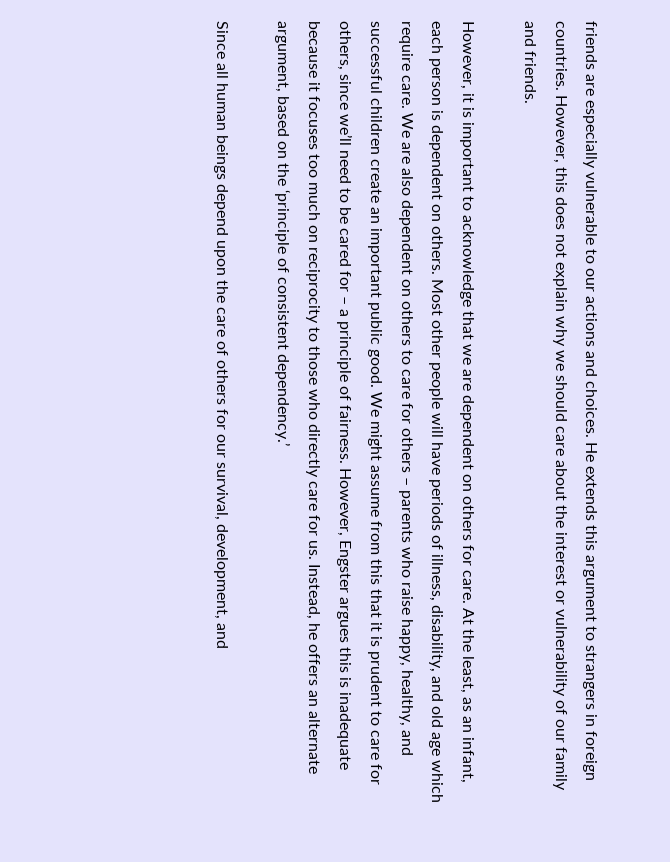friends are especially vulnerable to our actions and choices. He extends this argument to strangers in foreign countries. However, this does not explain why we should care about the interest or vulnerability of our family and friends.

However, it is important to acknowledge that we are dependent on others for care. At the least, as an infant, each person is dependent on others. Most other people will have periods of illness, disability, and old age which require care. We are also dependent on others to care for others – parents who raise happy, healthy, and successful children create an important public good. We might assume from this that it is prudent to care for others, since we’ll need to be cared for – a principle of fairness. However, Engster argues this is inadequate because it focuses too much on reciprocity to those who directly care for us. Instead, he offers an alternate argument, based on the ‘principle of consistent dependency.’

Since all human beings depend upon the care of others for our survival, development, and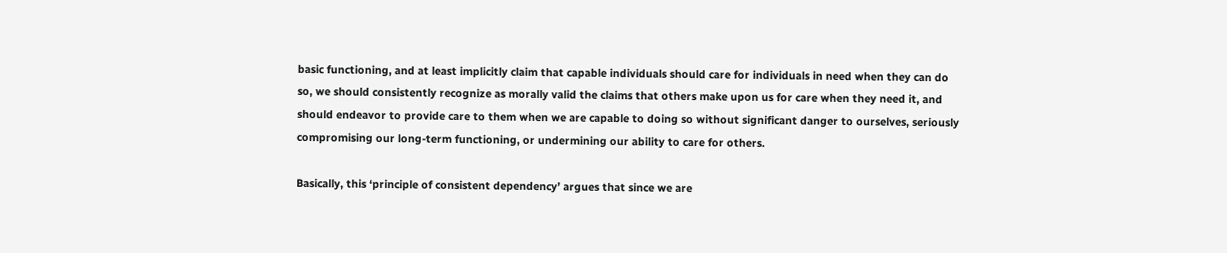basic functioning, and at least implicitly claim that capable individuals should care for individuals in need when they can do so, we should consistently recognize as morally valid the claims that others make upon us for care when they need it, and should endeavor to provide care to them when we are capable to doing so without significant danger to ourselves, seriously compromising our long-term functioning, or undermining our ability to care for others.

Basically, this ‘principle of consistent dependency’ argues that since we are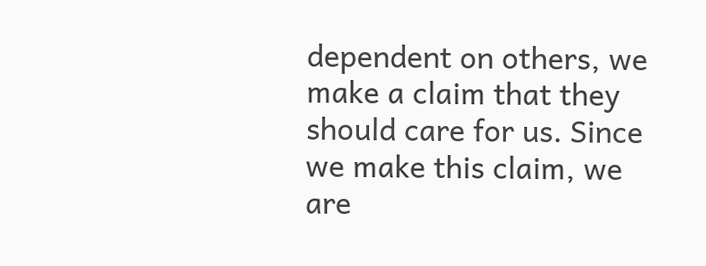dependent on others, we make a claim that they should care for us. Since we make this claim, we are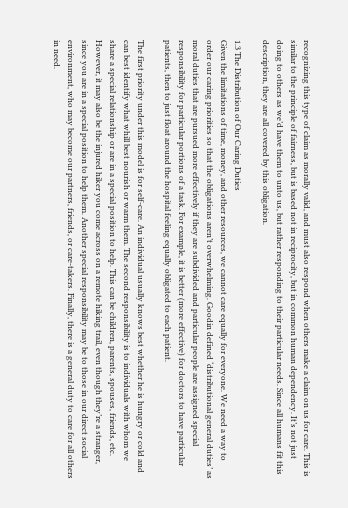recognizing this type of claim as morally valid, and must also respond when others make a claim on us for care. This is similar to the principle of fairness, but is based not in reciprocity, but in common human dependency. It’s not just doing to others as we’d have them to unto us, but rather responding to their particular needs. Since all humans fit this description, they are all covered by this obligation.

1.3 The Distribution of Our Caring Duties
Given the limitations of time, money, and other resources, we cannot care equally for everyone. We need a way to order our caring priorities so that the obligations aren’t overwhelming. Goodin defined ‘distributional general duties’ as moral duties that are pursued more effectively if they are subdivided and particular people are assigned special responsibility for particular portions of a task. For example, it is better (more effective) for doctors to have particular patients, then to just float around the hospital feeling equally obligated to each patient.

The first priority under this model is for self-care. An individual usually knows best whether he is hungry or cold and can best identify what whill best nourish or warm them. The second responsibility is to individuals with whom we share a special relationship or are in a special position to help. This can be children, parents, spouses, friends, etc. However, it may also be the injured hiker you come across on a remote hiking trail, even though they’re a stranger, since you are in a special position to help them. Another special responsibility may be to those in our direct social environment, who may become our partners, friends, or care-takers. Finally, there is a general duty to care for all others in need.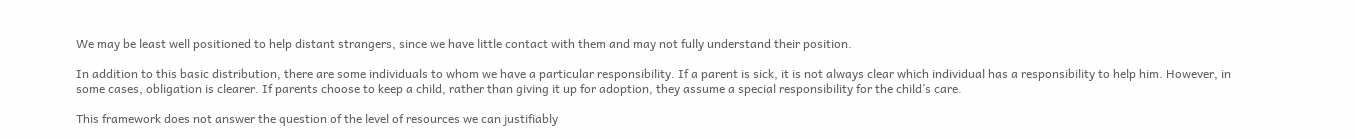We may be least well positioned to help distant strangers, since we have little contact with them and may not fully understand their position.

In addition to this basic distribution, there are some individuals to whom we have a particular responsibility. If a parent is sick, it is not always clear which individual has a responsibility to help him. However, in some cases, obligation is clearer. If parents choose to keep a child, rather than giving it up for adoption, they assume a special responsibility for the child’s care.

This framework does not answer the question of the level of resources we can justifiably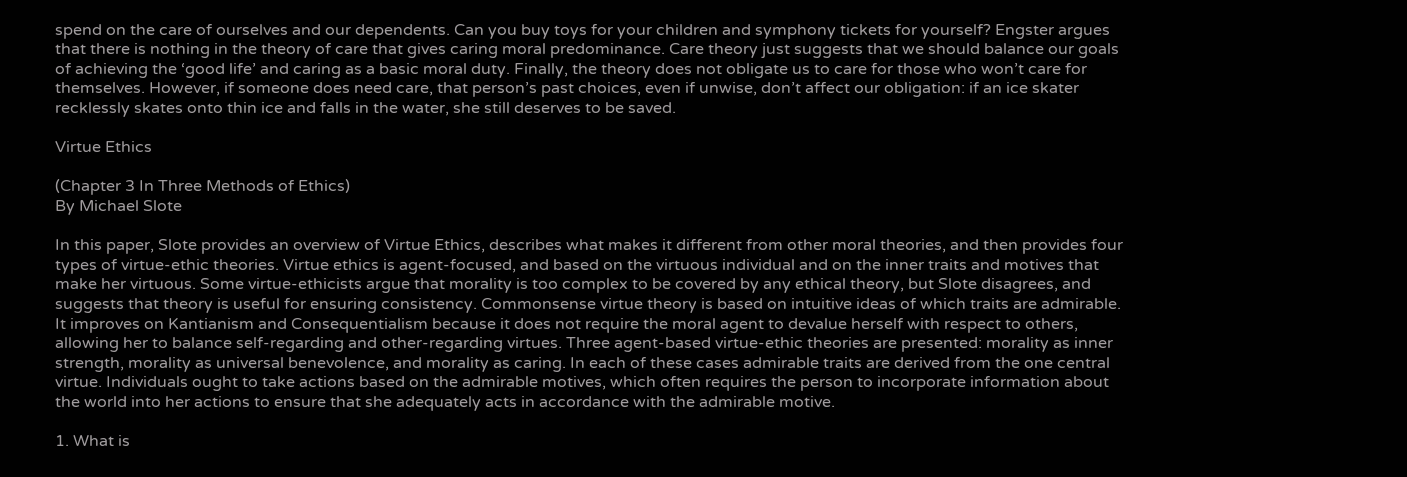spend on the care of ourselves and our dependents. Can you buy toys for your children and symphony tickets for yourself? Engster argues that there is nothing in the theory of care that gives caring moral predominance. Care theory just suggests that we should balance our goals of achieving the ‘good life’ and caring as a basic moral duty. Finally, the theory does not obligate us to care for those who won’t care for themselves. However, if someone does need care, that person’s past choices, even if unwise, don’t affect our obligation: if an ice skater recklessly skates onto thin ice and falls in the water, she still deserves to be saved.

Virtue Ethics

(Chapter 3 In Three Methods of Ethics)
By Michael Slote

In this paper, Slote provides an overview of Virtue Ethics, describes what makes it different from other moral theories, and then provides four types of virtue-ethic theories. Virtue ethics is agent-focused, and based on the virtuous individual and on the inner traits and motives that make her virtuous. Some virtue-ethicists argue that morality is too complex to be covered by any ethical theory, but Slote disagrees, and suggests that theory is useful for ensuring consistency. Commonsense virtue theory is based on intuitive ideas of which traits are admirable. It improves on Kantianism and Consequentialism because it does not require the moral agent to devalue herself with respect to others, allowing her to balance self-regarding and other-regarding virtues. Three agent-based virtue-ethic theories are presented: morality as inner strength, morality as universal benevolence, and morality as caring. In each of these cases admirable traits are derived from the one central virtue. Individuals ought to take actions based on the admirable motives, which often requires the person to incorporate information about the world into her actions to ensure that she adequately acts in accordance with the admirable motive.

1. What is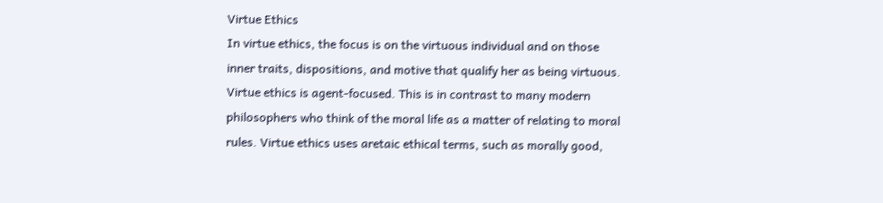Virtue Ethics
In virtue ethics, the focus is on the virtuous individual and on those inner traits, dispositions, and motive that qualify her as being virtuous. Virtue ethics is agent-focused. This is in contrast to many modern philosophers who think of the moral life as a matter of relating to moral rules. Virtue ethics uses aretaic ethical terms, such as morally good,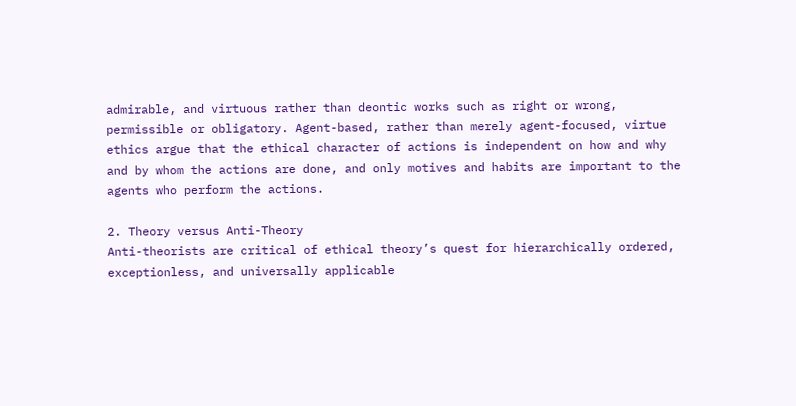admirable, and virtuous rather than deontic works such as right or wrong, permissible or obligatory. Agent-based, rather than merely agent-focused, virtue ethics argue that the ethical character of actions is independent on how and why and by whom the actions are done, and only motives and habits are important to the agents who perform the actions.

2. Theory versus Anti-Theory
Anti-theorists are critical of ethical theory’s quest for hierarchically ordered, exceptionless, and universally applicable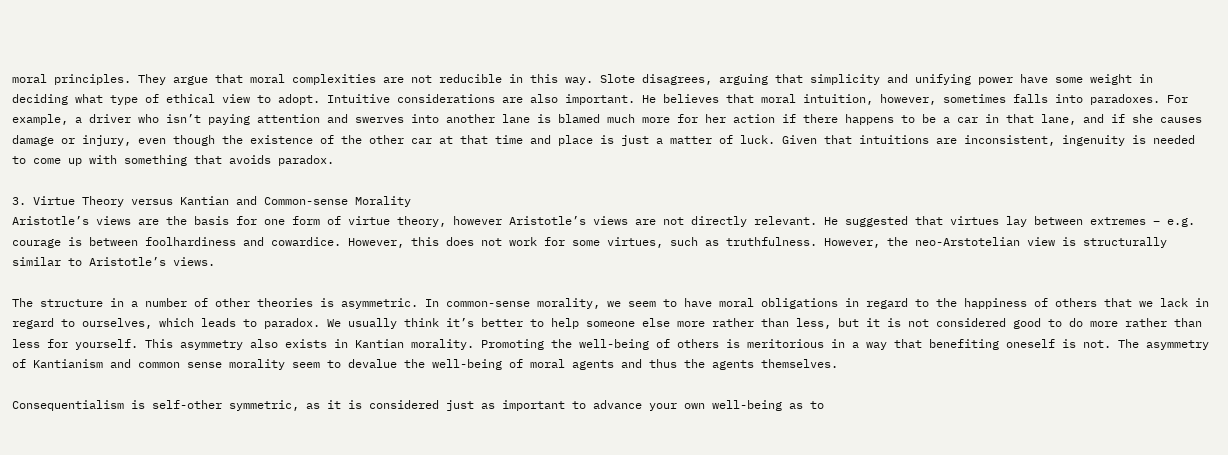moral principles. They argue that moral complexities are not reducible in this way. Slote disagrees, arguing that simplicity and unifying power have some weight in deciding what type of ethical view to adopt. Intuitive considerations are also important. He believes that moral intuition, however, sometimes falls into paradoxes. For example, a driver who isn’t paying attention and swerves into another lane is blamed much more for her action if there happens to be a car in that lane, and if she causes damage or injury, even though the existence of the other car at that time and place is just a matter of luck. Given that intuitions are inconsistent, ingenuity is needed to come up with something that avoids paradox.

3. Virtue Theory versus Kantian and Common-sense Morality
Aristotle’s views are the basis for one form of virtue theory, however Aristotle’s views are not directly relevant. He suggested that virtues lay between extremes – e.g. courage is between foolhardiness and cowardice. However, this does not work for some virtues, such as truthfulness. However, the neo-Arstotelian view is structurally similar to Aristotle’s views.

The structure in a number of other theories is asymmetric. In common-sense morality, we seem to have moral obligations in regard to the happiness of others that we lack in regard to ourselves, which leads to paradox. We usually think it’s better to help someone else more rather than less, but it is not considered good to do more rather than less for yourself. This asymmetry also exists in Kantian morality. Promoting the well-being of others is meritorious in a way that benefiting oneself is not. The asymmetry of Kantianism and common sense morality seem to devalue the well-being of moral agents and thus the agents themselves.

Consequentialism is self-other symmetric, as it is considered just as important to advance your own well-being as to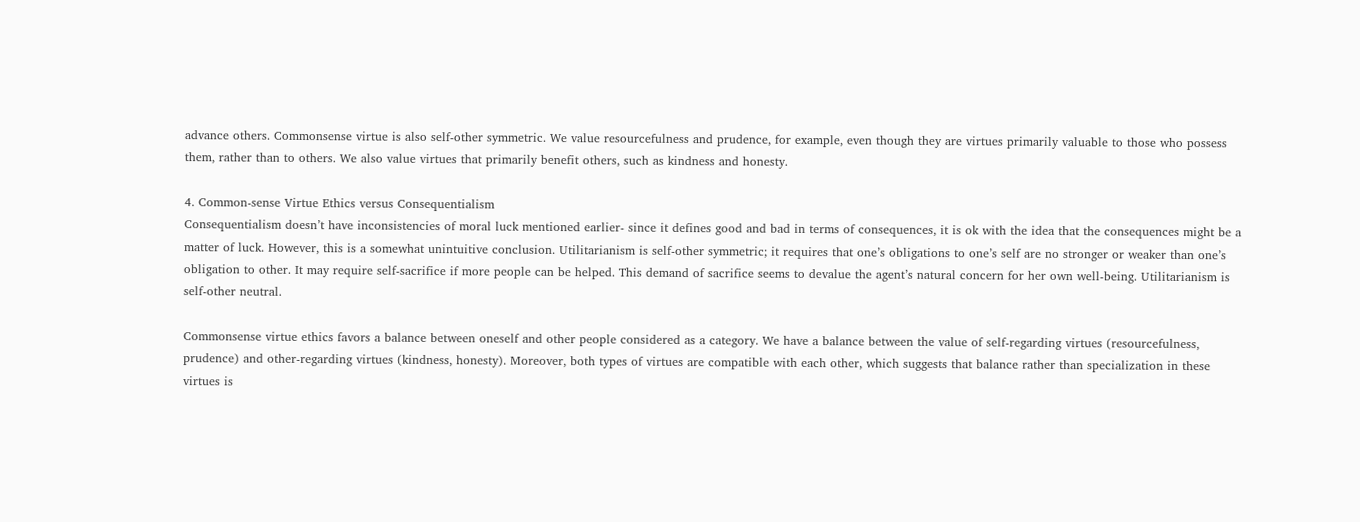advance others. Commonsense virtue is also self-other symmetric. We value resourcefulness and prudence, for example, even though they are virtues primarily valuable to those who possess them, rather than to others. We also value virtues that primarily benefit others, such as kindness and honesty.

4. Common-sense Virtue Ethics versus Consequentialism
Consequentialism doesn’t have inconsistencies of moral luck mentioned earlier- since it defines good and bad in terms of consequences, it is ok with the idea that the consequences might be a matter of luck. However, this is a somewhat unintuitive conclusion. Utilitarianism is self-other symmetric; it requires that one’s obligations to one’s self are no stronger or weaker than one’s obligation to other. It may require self-sacrifice if more people can be helped. This demand of sacrifice seems to devalue the agent’s natural concern for her own well-being. Utilitarianism is self-other neutral.

Commonsense virtue ethics favors a balance between oneself and other people considered as a category. We have a balance between the value of self-regarding virtues (resourcefulness, prudence) and other-regarding virtues (kindness, honesty). Moreover, both types of virtues are compatible with each other, which suggests that balance rather than specialization in these virtues is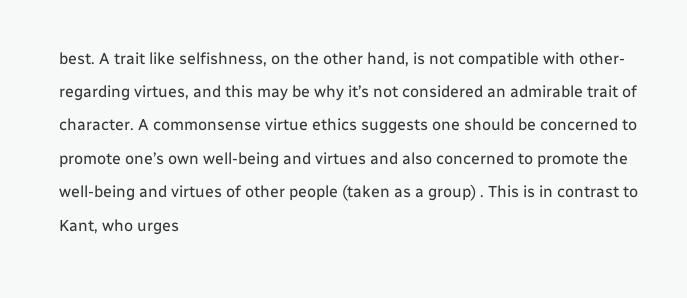best. A trait like selfishness, on the other hand, is not compatible with other-regarding virtues, and this may be why it’s not considered an admirable trait of character. A commonsense virtue ethics suggests one should be concerned to promote one’s own well-being and virtues and also concerned to promote the well-being and virtues of other people (taken as a group) . This is in contrast to Kant, who urges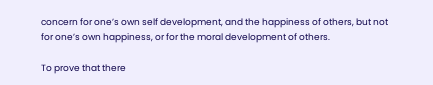concern for one’s own self development, and the happiness of others, but not for one’s own happiness, or for the moral development of others.

To prove that there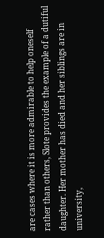are cases where it is more admirable to help oneself rather than others, Slote provides the example of a dutiful daughter. Her mother has died and her siblings are in university,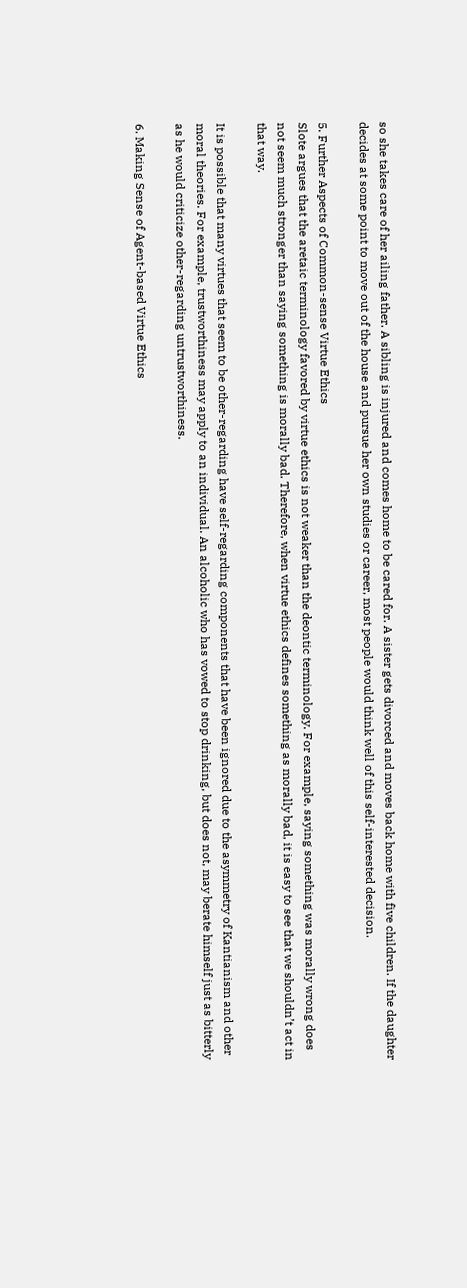so she takes care of her ailing father. A sibling is injured and comes home to be cared for. A sister gets divorced and moves back home with five children. If the daughter decides at some point to move out of the house and pursue her own studies or career, most people would think well of this self-interested decision.

5. Further Aspects of Common-sense Virtue Ethics
Slote argues that the aretaic terminology favored by virtue ethics is not weaker than the deontic terminology. For example, saying something was morally wrong does not seem much stronger than saying something is morally bad. Therefore, when virtue ethics defines something as morally bad, it is easy to see that we shouldn’t act in that way.

It is possible that many virtues that seem to be other-regarding have self-regarding components that have been ignored due to the asymmetry of Kantianism and other moral theories. For example, trustworthiness may apply to an individual. An alcoholic who has vowed to stop drinking, but does not, may berate himself just as bitterly as he would criticize other-regarding untrustworthiness.

6. Making Sense of Agent-based Virtue Ethics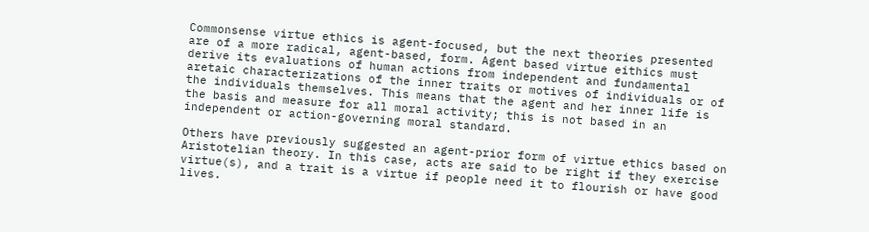Commonsense virtue ethics is agent-focused, but the next theories presented are of a more radical, agent-based, form. Agent based virtue eithics must derive its evaluations of human actions from independent and fundamental aretaic characterizations of the inner traits or motives of individuals or of the individuals themselves. This means that the agent and her inner life is the basis and measure for all moral activity; this is not based in an independent or action-governing moral standard.

Others have previously suggested an agent-prior form of virtue ethics based on Aristotelian theory. In this case, acts are said to be right if they exercise virtue(s), and a trait is a virtue if people need it to flourish or have good lives.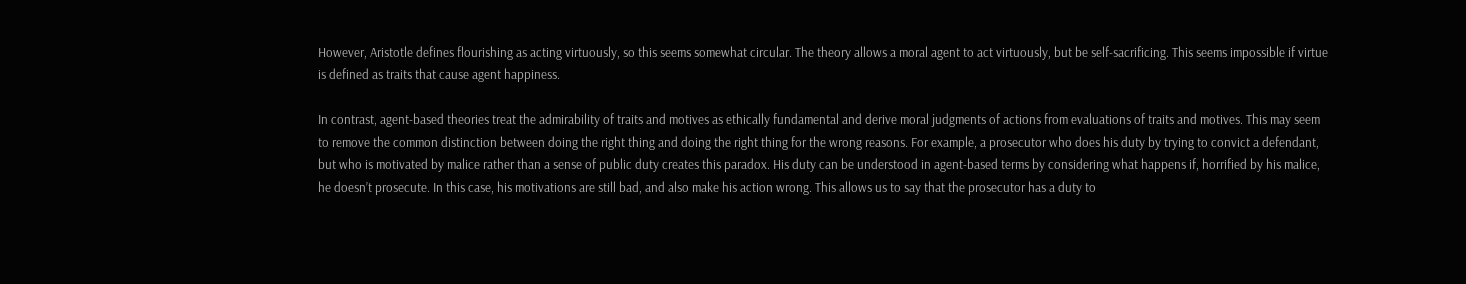However, Aristotle defines flourishing as acting virtuously, so this seems somewhat circular. The theory allows a moral agent to act virtuously, but be self-sacrificing. This seems impossible if virtue is defined as traits that cause agent happiness.

In contrast, agent-based theories treat the admirability of traits and motives as ethically fundamental and derive moral judgments of actions from evaluations of traits and motives. This may seem to remove the common distinction between doing the right thing and doing the right thing for the wrong reasons. For example, a prosecutor who does his duty by trying to convict a defendant, but who is motivated by malice rather than a sense of public duty creates this paradox. His duty can be understood in agent-based terms by considering what happens if, horrified by his malice, he doesn’t prosecute. In this case, his motivations are still bad, and also make his action wrong. This allows us to say that the prosecutor has a duty to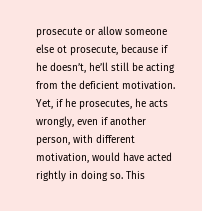prosecute or allow someone else ot prosecute, because if he doesn’t, he’ll still be acting from the deficient motivation. Yet, if he prosecutes, he acts wrongly, even if another person, with different motivation, would have acted rightly in doing so. This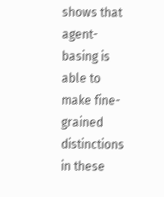shows that agent-basing is able to make fine-grained distinctions in these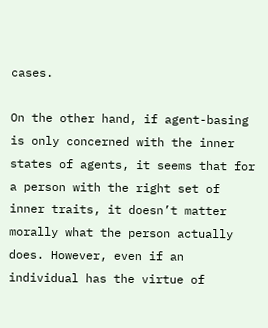cases.

On the other hand, if agent-basing is only concerned with the inner states of agents, it seems that for a person with the right set of inner traits, it doesn’t matter morally what the person actually does. However, even if an individual has the virtue of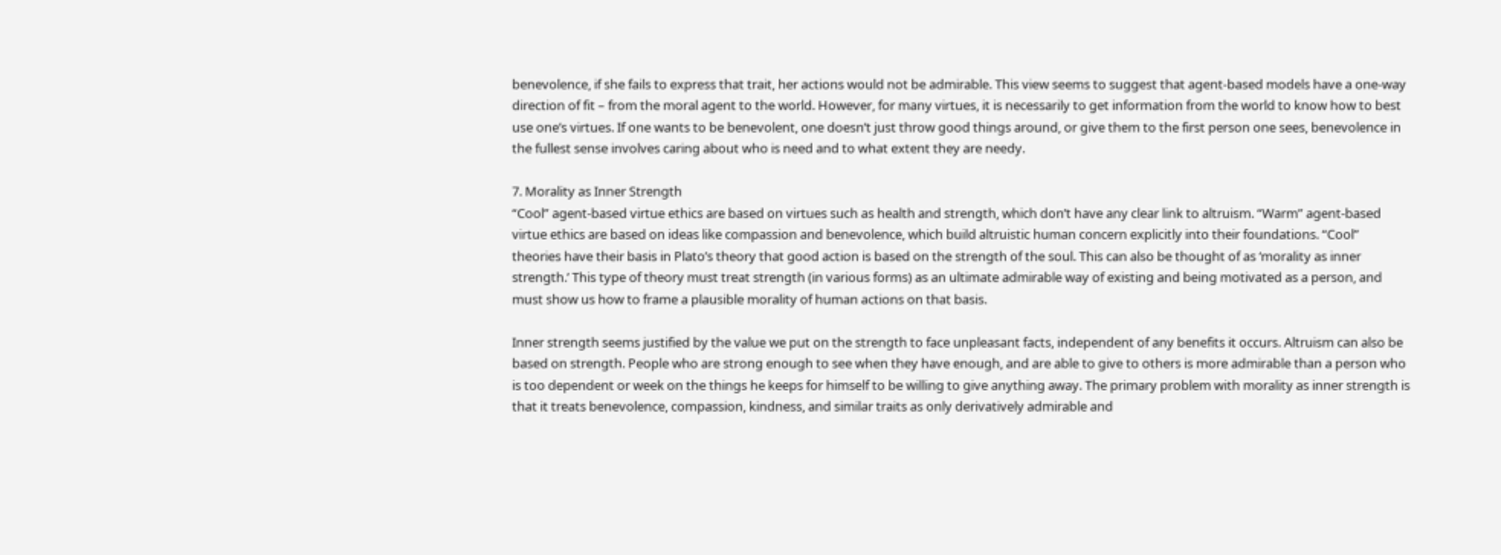benevolence, if she fails to express that trait, her actions would not be admirable. This view seems to suggest that agent-based models have a one-way direction of fit – from the moral agent to the world. However, for many virtues, it is necessarily to get information from the world to know how to best use one’s virtues. If one wants to be benevolent, one doesn’t just throw good things around, or give them to the first person one sees, benevolence in the fullest sense involves caring about who is need and to what extent they are needy.

7. Morality as Inner Strength
“Cool” agent-based virtue ethics are based on virtues such as health and strength, which don’t have any clear link to altruism. “Warm” agent-based virtue ethics are based on ideas like compassion and benevolence, which build altruistic human concern explicitly into their foundations. “Cool” theories have their basis in Plato’s theory that good action is based on the strength of the soul. This can also be thought of as ‘morality as inner strength.’ This type of theory must treat strength (in various forms) as an ultimate admirable way of existing and being motivated as a person, and must show us how to frame a plausible morality of human actions on that basis.

Inner strength seems justified by the value we put on the strength to face unpleasant facts, independent of any benefits it occurs. Altruism can also be based on strength. People who are strong enough to see when they have enough, and are able to give to others is more admirable than a person who is too dependent or week on the things he keeps for himself to be willing to give anything away. The primary problem with morality as inner strength is that it treats benevolence, compassion, kindness, and similar traits as only derivatively admirable and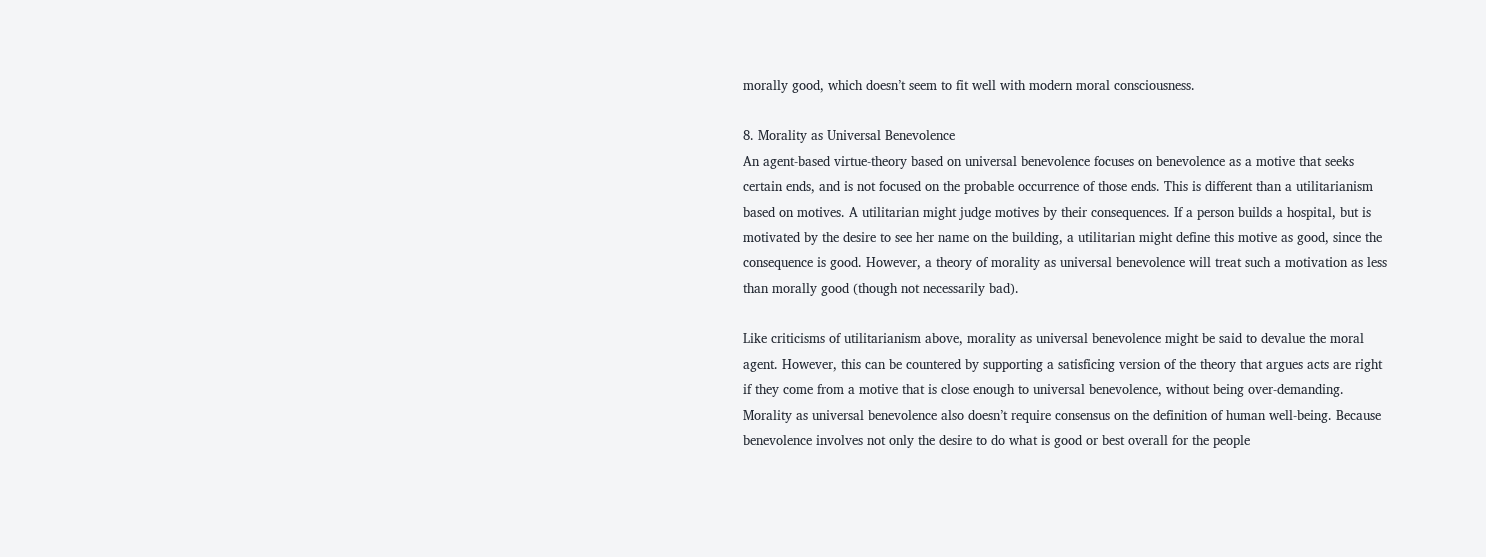morally good, which doesn’t seem to fit well with modern moral consciousness.

8. Morality as Universal Benevolence
An agent-based virtue-theory based on universal benevolence focuses on benevolence as a motive that seeks certain ends, and is not focused on the probable occurrence of those ends. This is different than a utilitarianism based on motives. A utilitarian might judge motives by their consequences. If a person builds a hospital, but is motivated by the desire to see her name on the building, a utilitarian might define this motive as good, since the consequence is good. However, a theory of morality as universal benevolence will treat such a motivation as less than morally good (though not necessarily bad).

Like criticisms of utilitarianism above, morality as universal benevolence might be said to devalue the moral agent. However, this can be countered by supporting a satisficing version of the theory that argues acts are right if they come from a motive that is close enough to universal benevolence, without being over-demanding. Morality as universal benevolence also doesn’t require consensus on the definition of human well-being. Because benevolence involves not only the desire to do what is good or best overall for the people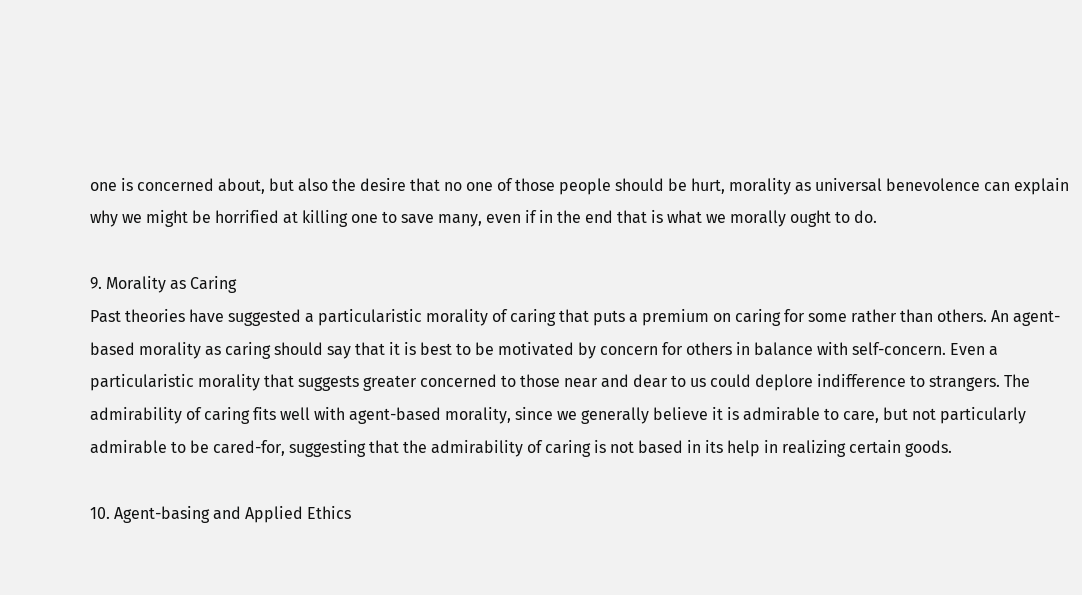one is concerned about, but also the desire that no one of those people should be hurt, morality as universal benevolence can explain why we might be horrified at killing one to save many, even if in the end that is what we morally ought to do.

9. Morality as Caring
Past theories have suggested a particularistic morality of caring that puts a premium on caring for some rather than others. An agent-based morality as caring should say that it is best to be motivated by concern for others in balance with self-concern. Even a particularistic morality that suggests greater concerned to those near and dear to us could deplore indifference to strangers. The admirability of caring fits well with agent-based morality, since we generally believe it is admirable to care, but not particularly admirable to be cared-for, suggesting that the admirability of caring is not based in its help in realizing certain goods.

10. Agent-basing and Applied Ethics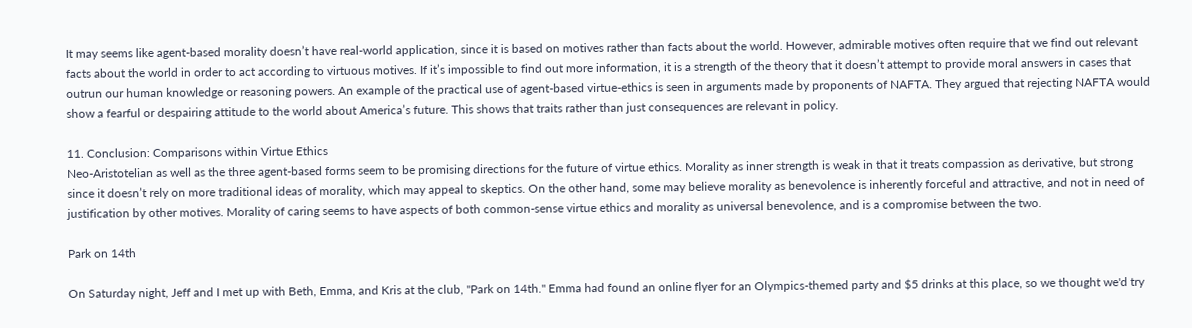It may seems like agent-based morality doesn’t have real-world application, since it is based on motives rather than facts about the world. However, admirable motives often require that we find out relevant facts about the world in order to act according to virtuous motives. If it’s impossible to find out more information, it is a strength of the theory that it doesn’t attempt to provide moral answers in cases that outrun our human knowledge or reasoning powers. An example of the practical use of agent-based virtue-ethics is seen in arguments made by proponents of NAFTA. They argued that rejecting NAFTA would show a fearful or despairing attitude to the world about America’s future. This shows that traits rather than just consequences are relevant in policy.

11. Conclusion: Comparisons within Virtue Ethics
Neo-Aristotelian as well as the three agent-based forms seem to be promising directions for the future of virtue ethics. Morality as inner strength is weak in that it treats compassion as derivative, but strong since it doesn’t rely on more traditional ideas of morality, which may appeal to skeptics. On the other hand, some may believe morality as benevolence is inherently forceful and attractive, and not in need of justification by other motives. Morality of caring seems to have aspects of both common-sense virtue ethics and morality as universal benevolence, and is a compromise between the two.

Park on 14th

On Saturday night, Jeff and I met up with Beth, Emma, and Kris at the club, "Park on 14th." Emma had found an online flyer for an Olympics-themed party and $5 drinks at this place, so we thought we'd try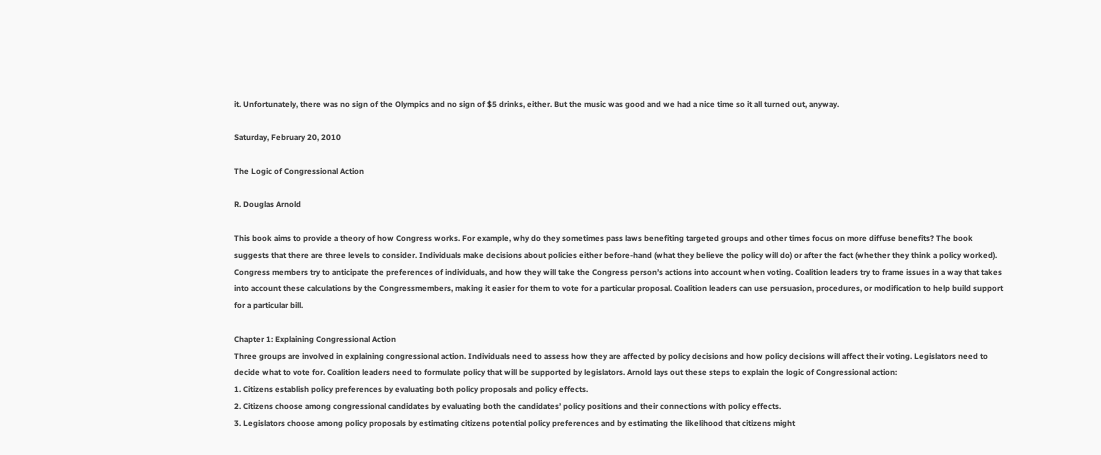it. Unfortunately, there was no sign of the Olympics and no sign of $5 drinks, either. But the music was good and we had a nice time so it all turned out, anyway.

Saturday, February 20, 2010

The Logic of Congressional Action

R. Douglas Arnold

This book aims to provide a theory of how Congress works. For example, why do they sometimes pass laws benefiting targeted groups and other times focus on more diffuse benefits? The book suggests that there are three levels to consider. Individuals make decisions about policies either before-hand (what they believe the policy will do) or after the fact (whether they think a policy worked). Congress members try to anticipate the preferences of individuals, and how they will take the Congress person’s actions into account when voting. Coalition leaders try to frame issues in a way that takes into account these calculations by the Congressmembers, making it easier for them to vote for a particular proposal. Coalition leaders can use persuasion, procedures, or modification to help build support for a particular bill.

Chapter 1: Explaining Congressional Action
Three groups are involved in explaining congressional action. Individuals need to assess how they are affected by policy decisions and how policy decisions will affect their voting. Legislators need to decide what to vote for. Coalition leaders need to formulate policy that will be supported by legislators. Arnold lays out these steps to explain the logic of Congressional action:
1. Citizens establish policy preferences by evaluating both policy proposals and policy effects.
2. Citizens choose among congressional candidates by evaluating both the candidates’ policy positions and their connections with policy effects.
3. Legislators choose among policy proposals by estimating citizens potential policy preferences and by estimating the likelihood that citizens might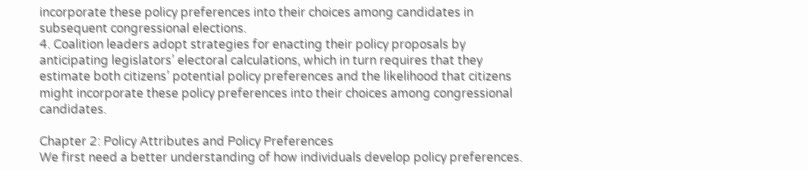incorporate these policy preferences into their choices among candidates in subsequent congressional elections.
4. Coalition leaders adopt strategies for enacting their policy proposals by anticipating legislators’ electoral calculations, which in turn requires that they estimate both citizens’ potential policy preferences and the likelihood that citizens might incorporate these policy preferences into their choices among congressional candidates.

Chapter 2: Policy Attributes and Policy Preferences
We first need a better understanding of how individuals develop policy preferences.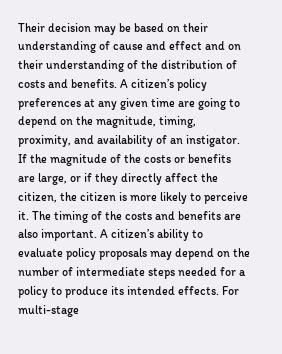Their decision may be based on their understanding of cause and effect and on their understanding of the distribution of costs and benefits. A citizen’s policy preferences at any given time are going to depend on the magnitude, timing, proximity, and availability of an instigator. If the magnitude of the costs or benefits are large, or if they directly affect the citizen, the citizen is more likely to perceive it. The timing of the costs and benefits are also important. A citizen’s ability to evaluate policy proposals may depend on the number of intermediate steps needed for a policy to produce its intended effects. For multi-stage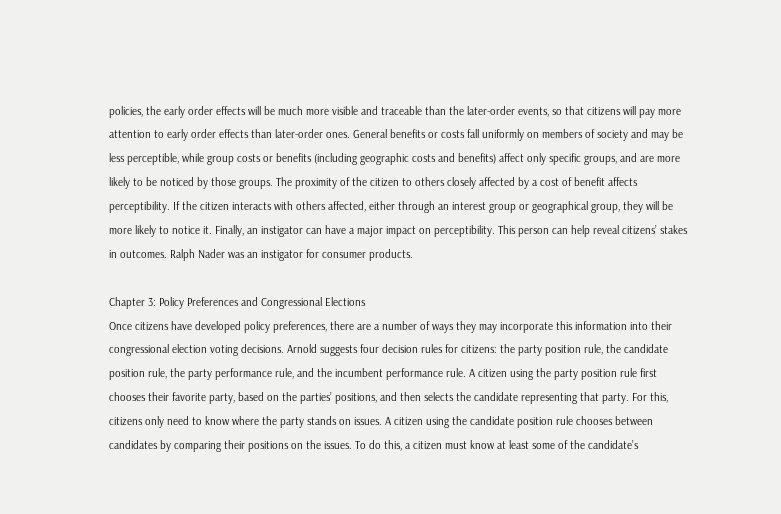policies, the early order effects will be much more visible and traceable than the later-order events, so that citizens will pay more attention to early order effects than later-order ones. General benefits or costs fall uniformly on members of society and may be less perceptible, while group costs or benefits (including geographic costs and benefits) affect only specific groups, and are more likely to be noticed by those groups. The proximity of the citizen to others closely affected by a cost of benefit affects perceptibility. If the citizen interacts with others affected, either through an interest group or geographical group, they will be more likely to notice it. Finally, an instigator can have a major impact on perceptibility. This person can help reveal citizens’ stakes in outcomes. Ralph Nader was an instigator for consumer products.

Chapter 3: Policy Preferences and Congressional Elections
Once citizens have developed policy preferences, there are a number of ways they may incorporate this information into their congressional election voting decisions. Arnold suggests four decision rules for citizens: the party position rule, the candidate position rule, the party performance rule, and the incumbent performance rule. A citizen using the party position rule first chooses their favorite party, based on the parties’ positions, and then selects the candidate representing that party. For this, citizens only need to know where the party stands on issues. A citizen using the candidate position rule chooses between candidates by comparing their positions on the issues. To do this, a citizen must know at least some of the candidate’s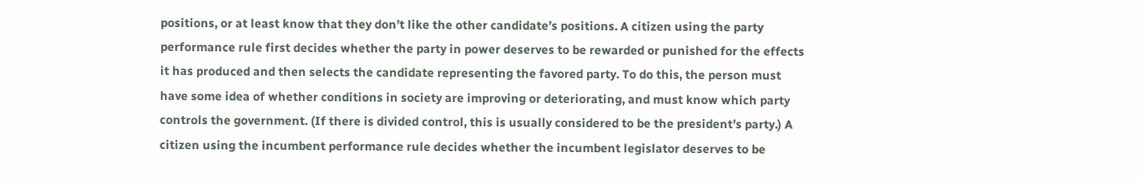positions, or at least know that they don’t like the other candidate’s positions. A citizen using the party performance rule first decides whether the party in power deserves to be rewarded or punished for the effects it has produced and then selects the candidate representing the favored party. To do this, the person must have some idea of whether conditions in society are improving or deteriorating, and must know which party controls the government. (If there is divided control, this is usually considered to be the president’s party.) A citizen using the incumbent performance rule decides whether the incumbent legislator deserves to be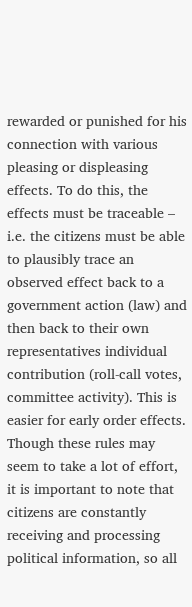rewarded or punished for his connection with various pleasing or displeasing effects. To do this, the effects must be traceable – i.e. the citizens must be able to plausibly trace an observed effect back to a government action (law) and then back to their own representatives individual contribution (roll-call votes, committee activity). This is easier for early order effects. Though these rules may seem to take a lot of effort, it is important to note that citizens are constantly receiving and processing political information, so all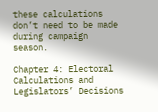these calculations don’t need to be made during campaign season.

Chapter 4: Electoral Calculations and Legislators’ Decisions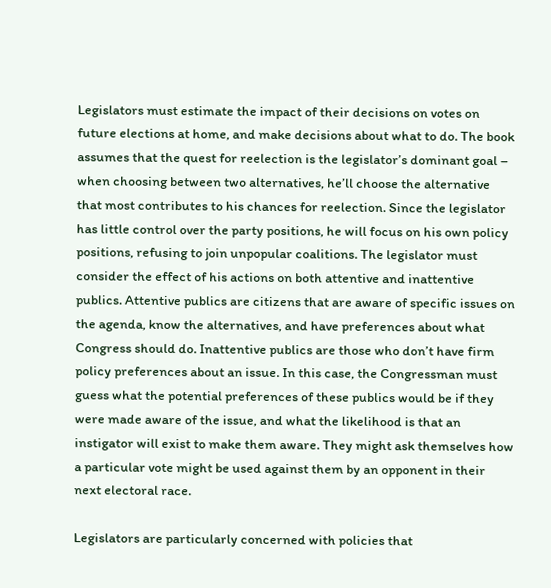Legislators must estimate the impact of their decisions on votes on future elections at home, and make decisions about what to do. The book assumes that the quest for reelection is the legislator’s dominant goal – when choosing between two alternatives, he’ll choose the alternative that most contributes to his chances for reelection. Since the legislator has little control over the party positions, he will focus on his own policy positions, refusing to join unpopular coalitions. The legislator must consider the effect of his actions on both attentive and inattentive publics. Attentive publics are citizens that are aware of specific issues on the agenda, know the alternatives, and have preferences about what Congress should do. Inattentive publics are those who don’t have firm policy preferences about an issue. In this case, the Congressman must guess what the potential preferences of these publics would be if they were made aware of the issue, and what the likelihood is that an instigator will exist to make them aware. They might ask themselves how a particular vote might be used against them by an opponent in their next electoral race.

Legislators are particularly concerned with policies that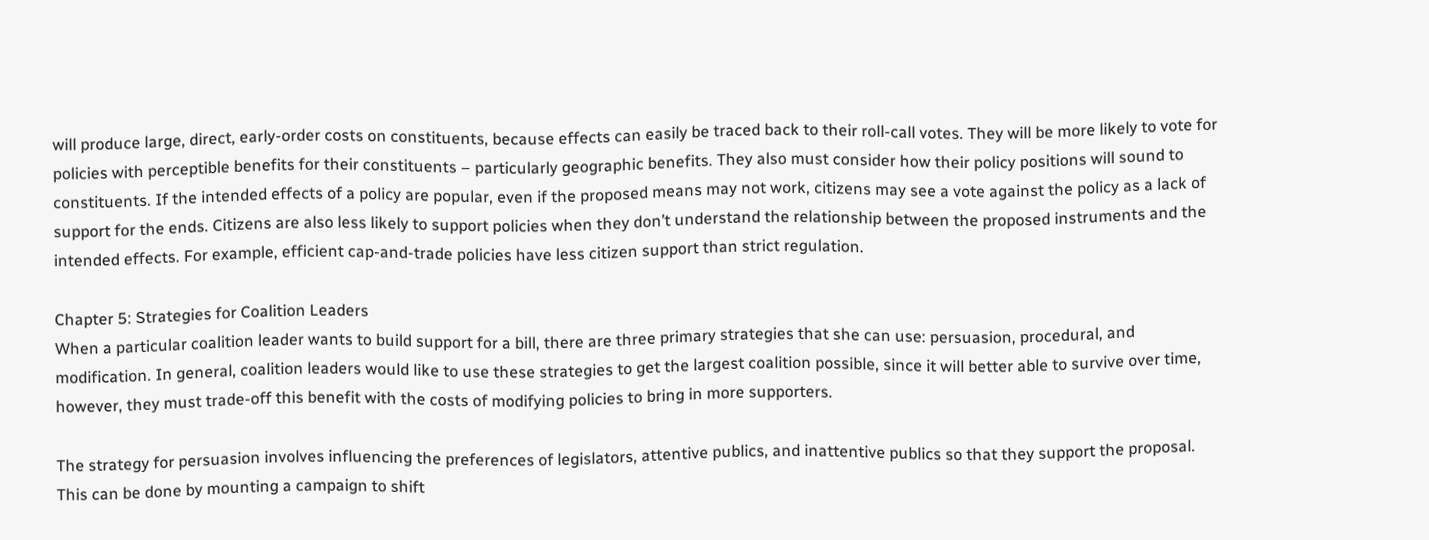will produce large, direct, early-order costs on constituents, because effects can easily be traced back to their roll-call votes. They will be more likely to vote for policies with perceptible benefits for their constituents – particularly geographic benefits. They also must consider how their policy positions will sound to constituents. If the intended effects of a policy are popular, even if the proposed means may not work, citizens may see a vote against the policy as a lack of support for the ends. Citizens are also less likely to support policies when they don’t understand the relationship between the proposed instruments and the intended effects. For example, efficient cap-and-trade policies have less citizen support than strict regulation.

Chapter 5: Strategies for Coalition Leaders
When a particular coalition leader wants to build support for a bill, there are three primary strategies that she can use: persuasion, procedural, and modification. In general, coalition leaders would like to use these strategies to get the largest coalition possible, since it will better able to survive over time, however, they must trade-off this benefit with the costs of modifying policies to bring in more supporters.

The strategy for persuasion involves influencing the preferences of legislators, attentive publics, and inattentive publics so that they support the proposal. This can be done by mounting a campaign to shift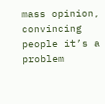mass opinion, convincing people it’s a problem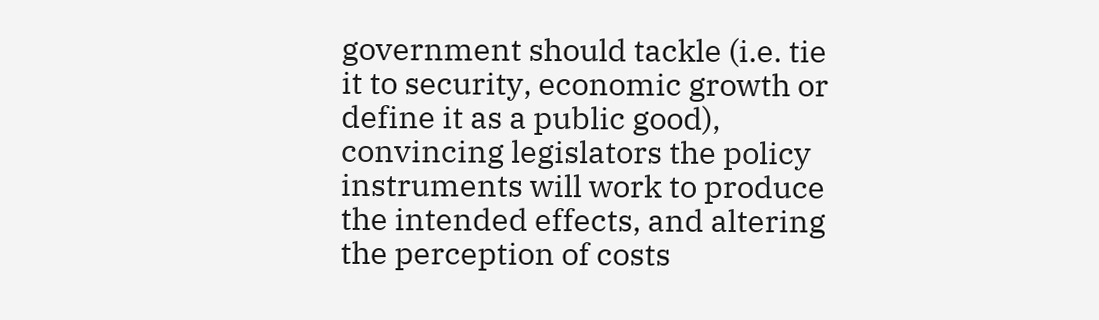government should tackle (i.e. tie it to security, economic growth or define it as a public good), convincing legislators the policy instruments will work to produce the intended effects, and altering the perception of costs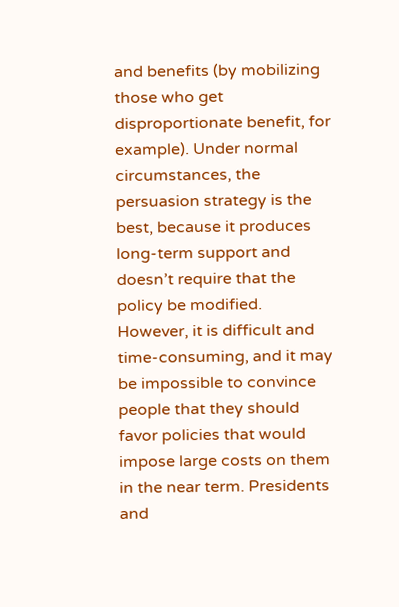and benefits (by mobilizing those who get disproportionate benefit, for example). Under normal circumstances, the persuasion strategy is the best, because it produces long-term support and doesn’t require that the policy be modified. However, it is difficult and time-consuming, and it may be impossible to convince people that they should favor policies that would impose large costs on them in the near term. Presidents and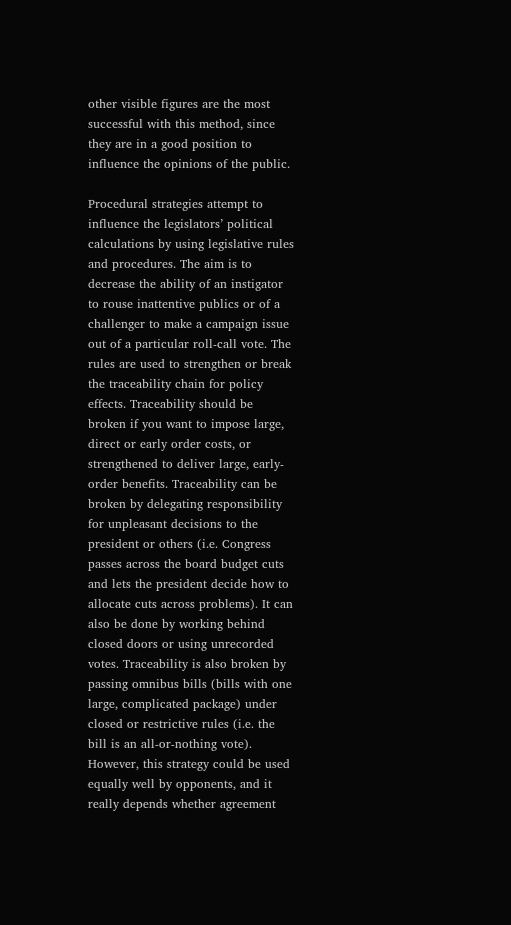other visible figures are the most successful with this method, since they are in a good position to influence the opinions of the public.

Procedural strategies attempt to influence the legislators’ political calculations by using legislative rules and procedures. The aim is to decrease the ability of an instigator to rouse inattentive publics or of a challenger to make a campaign issue out of a particular roll-call vote. The rules are used to strengthen or break the traceability chain for policy effects. Traceability should be broken if you want to impose large, direct or early order costs, or strengthened to deliver large, early-order benefits. Traceability can be broken by delegating responsibility for unpleasant decisions to the president or others (i.e. Congress passes across the board budget cuts and lets the president decide how to allocate cuts across problems). It can also be done by working behind closed doors or using unrecorded votes. Traceability is also broken by passing omnibus bills (bills with one large, complicated package) under closed or restrictive rules (i.e. the bill is an all-or-nothing vote). However, this strategy could be used equally well by opponents, and it really depends whether agreement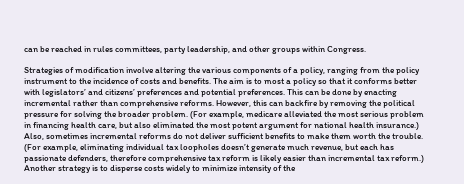can be reached in rules committees, party leadership, and other groups within Congress.

Strategies of modification involve altering the various components of a policy, ranging from the policy instrument to the incidence of costs and benefits. The aim is to most a policy so that it conforms better with legislators’ and citizens’ preferences and potential preferences. This can be done by enacting incremental rather than comprehensive reforms. However, this can backfire by removing the political pressure for solving the broader problem. (For example, medicare alleviated the most serious problem in financing health care, but also eliminated the most potent argument for national health insurance.) Also, sometimes incremental reforms do not deliver sufficient benefits to make them worth the trouble. (For example, eliminating individual tax loopholes doesn’t generate much revenue, but each has passionate defenders, therefore comprehensive tax reform is likely easier than incremental tax reform.) Another strategy is to disperse costs widely to minimize intensity of the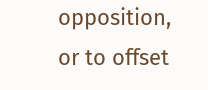opposition, or to offset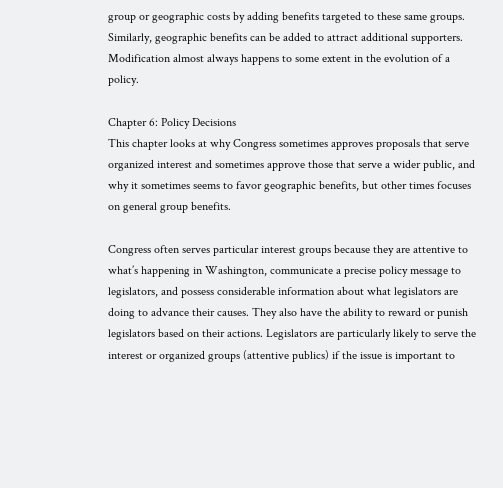group or geographic costs by adding benefits targeted to these same groups. Similarly, geographic benefits can be added to attract additional supporters. Modification almost always happens to some extent in the evolution of a policy.

Chapter 6: Policy Decisions
This chapter looks at why Congress sometimes approves proposals that serve organized interest and sometimes approve those that serve a wider public, and why it sometimes seems to favor geographic benefits, but other times focuses on general group benefits.

Congress often serves particular interest groups because they are attentive to what’s happening in Washington, communicate a precise policy message to legislators, and possess considerable information about what legislators are doing to advance their causes. They also have the ability to reward or punish legislators based on their actions. Legislators are particularly likely to serve the interest or organized groups (attentive publics) if the issue is important to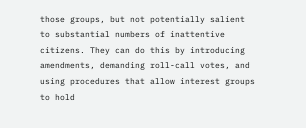those groups, but not potentially salient to substantial numbers of inattentive citizens. They can do this by introducing amendments, demanding roll-call votes, and using procedures that allow interest groups to hold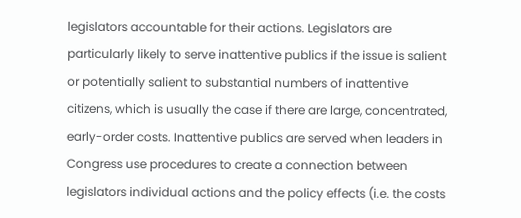legislators accountable for their actions. Legislators are particularly likely to serve inattentive publics if the issue is salient or potentially salient to substantial numbers of inattentive citizens, which is usually the case if there are large, concentrated, early-order costs. Inattentive publics are served when leaders in Congress use procedures to create a connection between legislators individual actions and the policy effects (i.e. the costs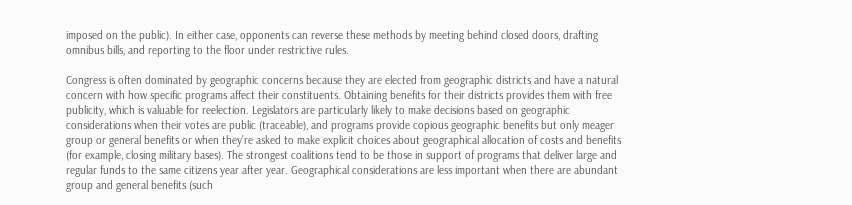imposed on the public). In either case, opponents can reverse these methods by meeting behind closed doors, drafting omnibus bills, and reporting to the floor under restrictive rules.

Congress is often dominated by geographic concerns because they are elected from geographic districts and have a natural concern with how specific programs affect their constituents. Obtaining benefits for their districts provides them with free publicity, which is valuable for reelection. Legislators are particularly likely to make decisions based on geographic considerations when their votes are public (traceable), and programs provide copious geographic benefits but only meager group or general benefits or when they’re asked to make explicit choices about geographical allocation of costs and benefits (for example, closing military bases). The strongest coalitions tend to be those in support of programs that deliver large and regular funds to the same citizens year after year. Geographical considerations are less important when there are abundant group and general benefits (such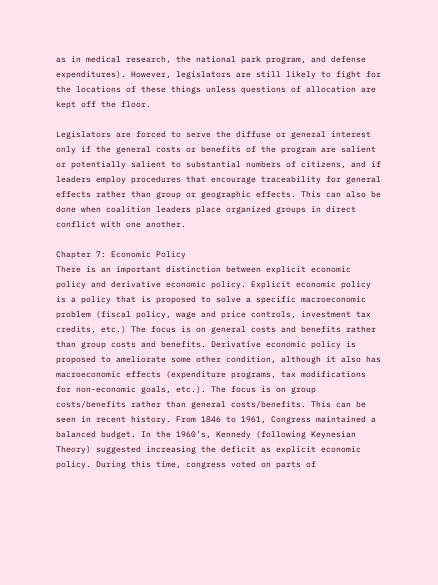as in medical research, the national park program, and defense expenditures). However, legislators are still likely to fight for the locations of these things unless questions of allocation are kept off the floor.

Legislators are forced to serve the diffuse or general interest only if the general costs or benefits of the program are salient or potentially salient to substantial numbers of citizens, and if leaders employ procedures that encourage traceability for general effects rather than group or geographic effects. This can also be done when coalition leaders place organized groups in direct conflict with one another.

Chapter 7: Economic Policy
There is an important distinction between explicit economic policy and derivative economic policy. Explicit economic policy is a policy that is proposed to solve a specific macroeconomic problem (fiscal policy, wage and price controls, investment tax credits, etc.) The focus is on general costs and benefits rather than group costs and benefits. Derivative economic policy is proposed to ameliorate some other condition, although it also has macroeconomic effects (expenditure programs, tax modifications for non-economic goals, etc.). The focus is on group costs/benefits rather than general costs/benefits. This can be seen in recent history. From 1846 to 1961, Congress maintained a balanced budget. In the 1960’s, Kennedy (following Keynesian Theory) suggested increasing the deficit as explicit economic policy. During this time, congress voted on parts of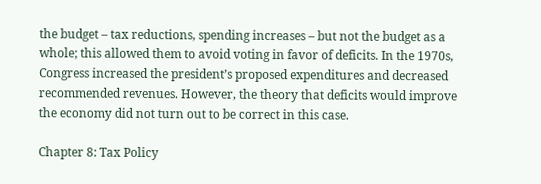the budget – tax reductions, spending increases – but not the budget as a whole; this allowed them to avoid voting in favor of deficits. In the 1970s, Congress increased the president’s proposed expenditures and decreased recommended revenues. However, the theory that deficits would improve the economy did not turn out to be correct in this case.

Chapter 8: Tax Policy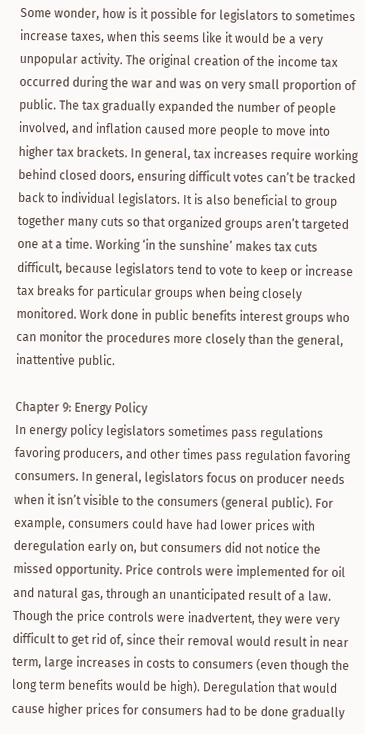Some wonder, how is it possible for legislators to sometimes increase taxes, when this seems like it would be a very unpopular activity. The original creation of the income tax occurred during the war and was on very small proportion of public. The tax gradually expanded the number of people involved, and inflation caused more people to move into higher tax brackets. In general, tax increases require working behind closed doors, ensuring difficult votes can’t be tracked back to individual legislators. It is also beneficial to group together many cuts so that organized groups aren’t targeted one at a time. Working ‘in the sunshine’ makes tax cuts difficult, because legislators tend to vote to keep or increase tax breaks for particular groups when being closely monitored. Work done in public benefits interest groups who can monitor the procedures more closely than the general, inattentive public.

Chapter 9: Energy Policy
In energy policy legislators sometimes pass regulations favoring producers, and other times pass regulation favoring consumers. In general, legislators focus on producer needs when it isn’t visible to the consumers (general public). For example, consumers could have had lower prices with deregulation early on, but consumers did not notice the missed opportunity. Price controls were implemented for oil and natural gas, through an unanticipated result of a law. Though the price controls were inadvertent, they were very difficult to get rid of, since their removal would result in near term, large increases in costs to consumers (even though the long term benefits would be high). Deregulation that would cause higher prices for consumers had to be done gradually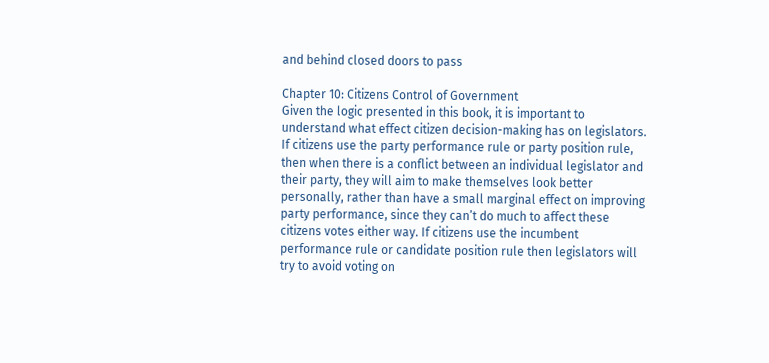and behind closed doors to pass

Chapter 10: Citizens Control of Government
Given the logic presented in this book, it is important to understand what effect citizen decision-making has on legislators. If citizens use the party performance rule or party position rule, then when there is a conflict between an individual legislator and their party, they will aim to make themselves look better personally, rather than have a small marginal effect on improving party performance, since they can’t do much to affect these citizens votes either way. If citizens use the incumbent performance rule or candidate position rule then legislators will try to avoid voting on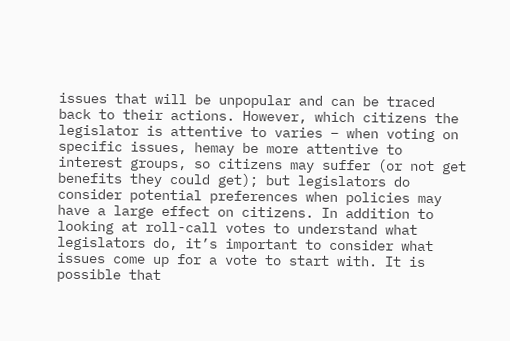issues that will be unpopular and can be traced back to their actions. However, which citizens the legislator is attentive to varies – when voting on specific issues, hemay be more attentive to interest groups, so citizens may suffer (or not get benefits they could get); but legislators do consider potential preferences when policies may have a large effect on citizens. In addition to looking at roll-call votes to understand what legislators do, it’s important to consider what issues come up for a vote to start with. It is possible that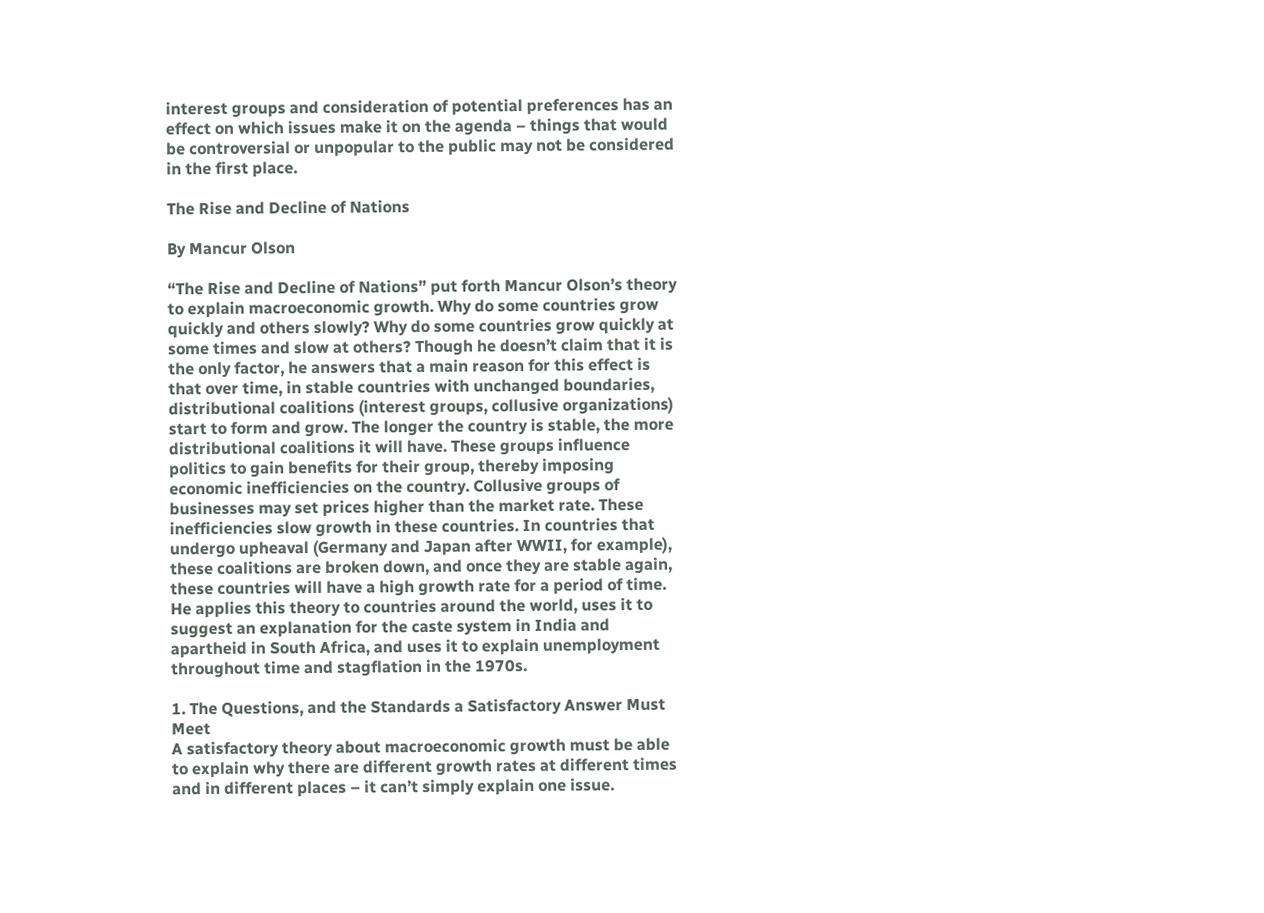interest groups and consideration of potential preferences has an effect on which issues make it on the agenda – things that would be controversial or unpopular to the public may not be considered in the first place.

The Rise and Decline of Nations

By Mancur Olson

“The Rise and Decline of Nations” put forth Mancur Olson’s theory to explain macroeconomic growth. Why do some countries grow quickly and others slowly? Why do some countries grow quickly at some times and slow at others? Though he doesn’t claim that it is the only factor, he answers that a main reason for this effect is that over time, in stable countries with unchanged boundaries, distributional coalitions (interest groups, collusive organizations) start to form and grow. The longer the country is stable, the more distributional coalitions it will have. These groups influence politics to gain benefits for their group, thereby imposing economic inefficiencies on the country. Collusive groups of businesses may set prices higher than the market rate. These inefficiencies slow growth in these countries. In countries that undergo upheaval (Germany and Japan after WWII, for example), these coalitions are broken down, and once they are stable again, these countries will have a high growth rate for a period of time. He applies this theory to countries around the world, uses it to suggest an explanation for the caste system in India and apartheid in South Africa, and uses it to explain unemployment throughout time and stagflation in the 1970s.

1. The Questions, and the Standards a Satisfactory Answer Must Meet
A satisfactory theory about macroeconomic growth must be able to explain why there are different growth rates at different times and in different places – it can’t simply explain one issue.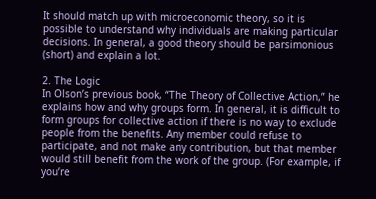It should match up with microeconomic theory, so it is possible to understand why individuals are making particular decisions. In general, a good theory should be parsimonious (short) and explain a lot.

2. The Logic
In Olson’s previous book, “The Theory of Collective Action,” he explains how and why groups form. In general, it is difficult to form groups for collective action if there is no way to exclude people from the benefits. Any member could refuse to participate, and not make any contribution, but that member would still benefit from the work of the group. (For example, if you’re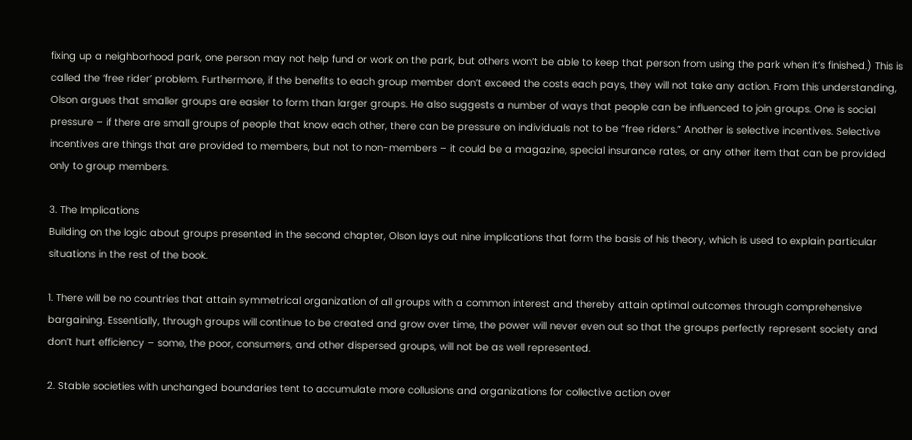fixing up a neighborhood park, one person may not help fund or work on the park, but others won’t be able to keep that person from using the park when it’s finished.) This is called the ‘free rider’ problem. Furthermore, if the benefits to each group member don’t exceed the costs each pays, they will not take any action. From this understanding, Olson argues that smaller groups are easier to form than larger groups. He also suggests a number of ways that people can be influenced to join groups. One is social pressure – if there are small groups of people that know each other, there can be pressure on individuals not to be “free riders.” Another is selective incentives. Selective incentives are things that are provided to members, but not to non-members – it could be a magazine, special insurance rates, or any other item that can be provided only to group members.

3. The Implications
Building on the logic about groups presented in the second chapter, Olson lays out nine implications that form the basis of his theory, which is used to explain particular situations in the rest of the book.

1. There will be no countries that attain symmetrical organization of all groups with a common interest and thereby attain optimal outcomes through comprehensive bargaining. Essentially, through groups will continue to be created and grow over time, the power will never even out so that the groups perfectly represent society and don’t hurt efficiency – some, the poor, consumers, and other dispersed groups, will not be as well represented.

2. Stable societies with unchanged boundaries tent to accumulate more collusions and organizations for collective action over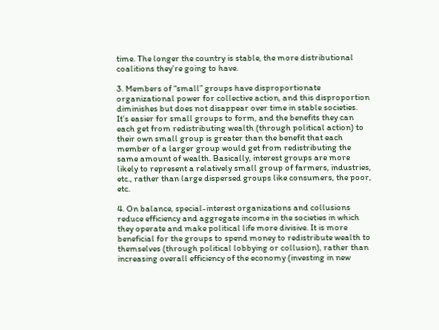time. The longer the country is stable, the more distributional coalitions they’re going to have.

3. Members of “small” groups have disproportionate organizational power for collective action, and this disproportion diminishes but does not disappear over time in stable societies. It’s easier for small groups to form, and the benefits they can each get from redistributing wealth (through political action) to their own small group is greater than the benefit that each member of a larger group would get from redistributing the same amount of wealth. Basically, interest groups are more likely to represent a relatively small group of farmers, industries, etc., rather than large dispersed groups like consumers, the poor, etc.

4. On balance, special-interest organizations and collusions reduce efficiency and aggregate income in the societies in which they operate and make political life more divisive. It is more beneficial for the groups to spend money to redistribute wealth to themselves (through political lobbying or collusion), rather than increasing overall efficiency of the economy (investing in new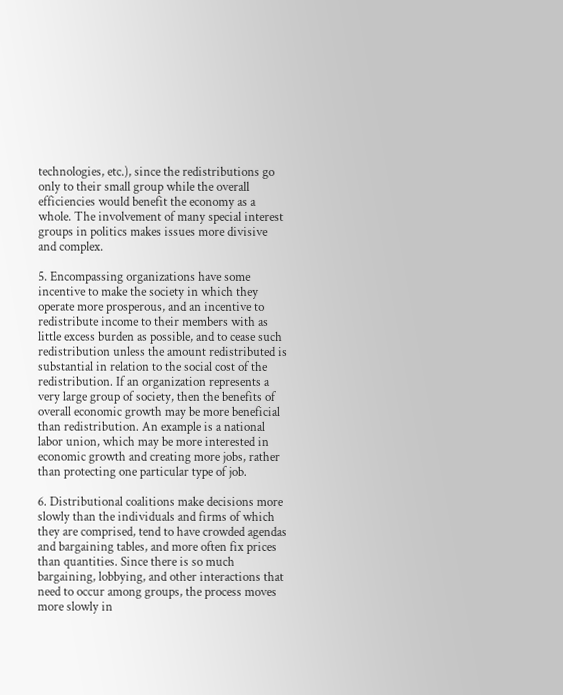technologies, etc.), since the redistributions go only to their small group while the overall efficiencies would benefit the economy as a whole. The involvement of many special interest groups in politics makes issues more divisive and complex.

5. Encompassing organizations have some incentive to make the society in which they operate more prosperous, and an incentive to redistribute income to their members with as little excess burden as possible, and to cease such redistribution unless the amount redistributed is substantial in relation to the social cost of the redistribution. If an organization represents a very large group of society, then the benefits of overall economic growth may be more beneficial than redistribution. An example is a national labor union, which may be more interested in economic growth and creating more jobs, rather than protecting one particular type of job.

6. Distributional coalitions make decisions more slowly than the individuals and firms of which they are comprised, tend to have crowded agendas and bargaining tables, and more often fix prices than quantities. Since there is so much bargaining, lobbying, and other interactions that need to occur among groups, the process moves more slowly in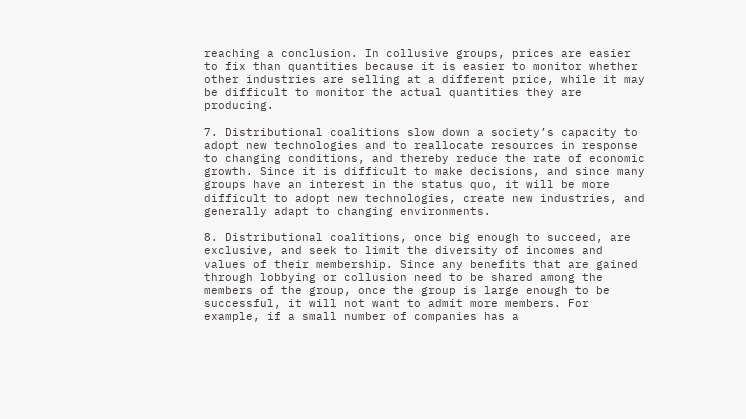reaching a conclusion. In collusive groups, prices are easier to fix than quantities because it is easier to monitor whether other industries are selling at a different price, while it may be difficult to monitor the actual quantities they are producing.

7. Distributional coalitions slow down a society’s capacity to adopt new technologies and to reallocate resources in response to changing conditions, and thereby reduce the rate of economic growth. Since it is difficult to make decisions, and since many groups have an interest in the status quo, it will be more difficult to adopt new technologies, create new industries, and generally adapt to changing environments.

8. Distributional coalitions, once big enough to succeed, are exclusive, and seek to limit the diversity of incomes and values of their membership. Since any benefits that are gained through lobbying or collusion need to be shared among the members of the group, once the group is large enough to be successful, it will not want to admit more members. For example, if a small number of companies has a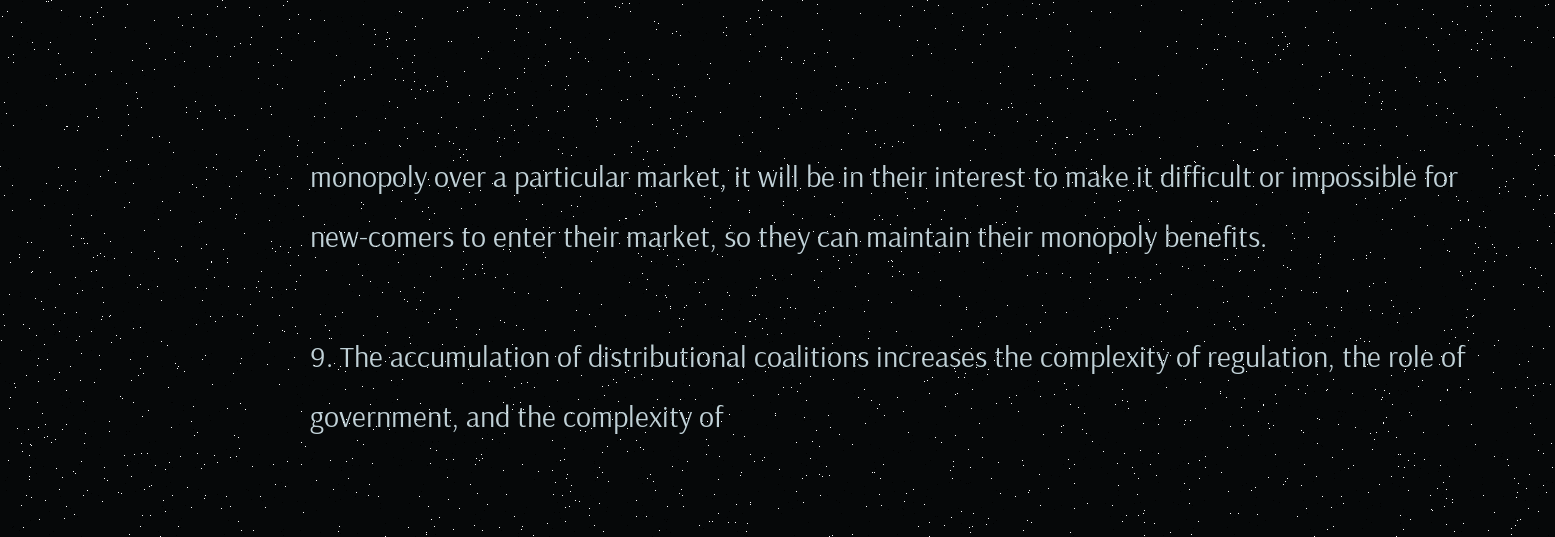monopoly over a particular market, it will be in their interest to make it difficult or impossible for new-comers to enter their market, so they can maintain their monopoly benefits.

9. The accumulation of distributional coalitions increases the complexity of regulation, the role of government, and the complexity of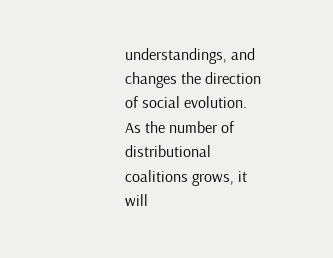understandings, and changes the direction of social evolution. As the number of distributional coalitions grows, it will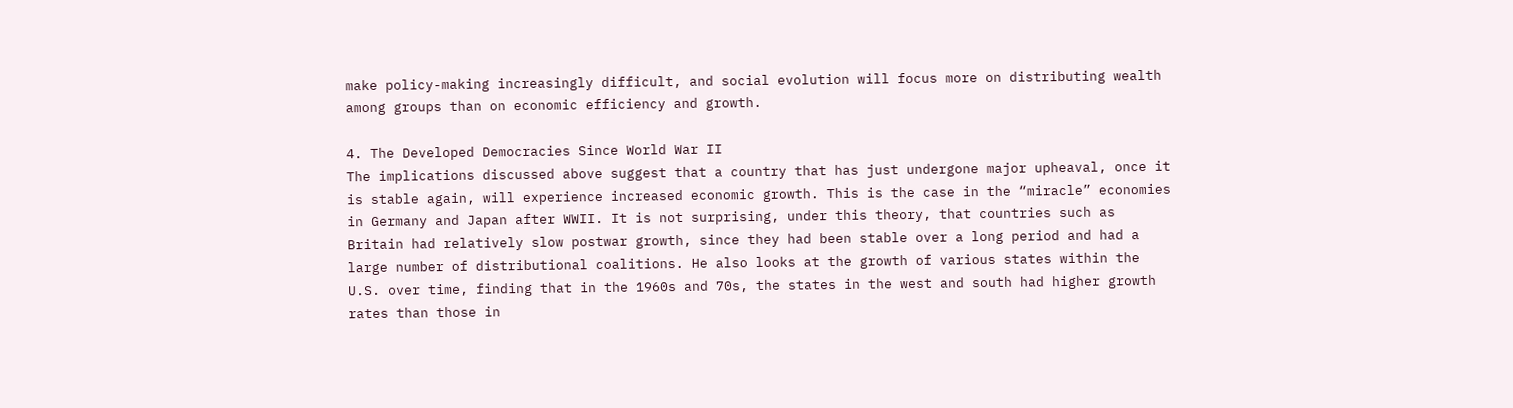make policy-making increasingly difficult, and social evolution will focus more on distributing wealth among groups than on economic efficiency and growth.

4. The Developed Democracies Since World War II
The implications discussed above suggest that a country that has just undergone major upheaval, once it is stable again, will experience increased economic growth. This is the case in the “miracle” economies in Germany and Japan after WWII. It is not surprising, under this theory, that countries such as Britain had relatively slow postwar growth, since they had been stable over a long period and had a large number of distributional coalitions. He also looks at the growth of various states within the U.S. over time, finding that in the 1960s and 70s, the states in the west and south had higher growth rates than those in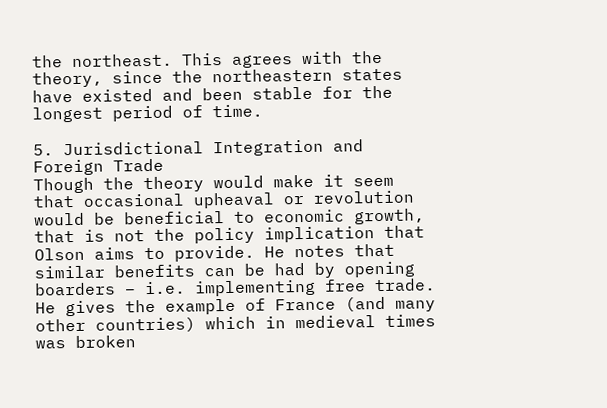the northeast. This agrees with the theory, since the northeastern states have existed and been stable for the longest period of time.

5. Jurisdictional Integration and Foreign Trade
Though the theory would make it seem that occasional upheaval or revolution would be beneficial to economic growth, that is not the policy implication that Olson aims to provide. He notes that similar benefits can be had by opening boarders – i.e. implementing free trade. He gives the example of France (and many other countries) which in medieval times was broken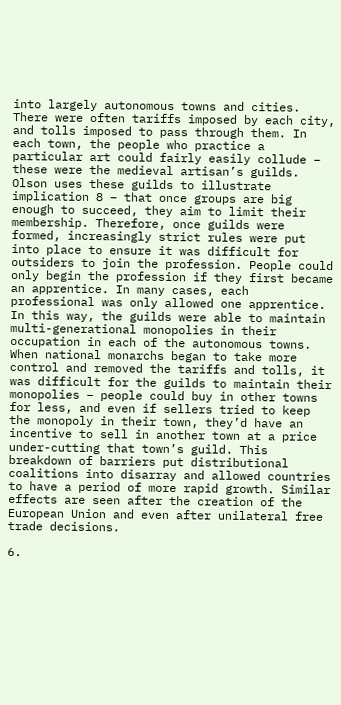into largely autonomous towns and cities. There were often tariffs imposed by each city, and tolls imposed to pass through them. In each town, the people who practice a particular art could fairly easily collude – these were the medieval artisan’s guilds. Olson uses these guilds to illustrate implication 8 – that once groups are big enough to succeed, they aim to limit their membership. Therefore, once guilds were formed, increasingly strict rules were put into place to ensure it was difficult for outsiders to join the profession. People could only begin the profession if they first became an apprentice. In many cases, each professional was only allowed one apprentice. In this way, the guilds were able to maintain multi-generational monopolies in their occupation in each of the autonomous towns. When national monarchs began to take more control and removed the tariffs and tolls, it was difficult for the guilds to maintain their monopolies – people could buy in other towns for less, and even if sellers tried to keep the monopoly in their town, they’d have an incentive to sell in another town at a price under-cutting that town’s guild. This breakdown of barriers put distributional coalitions into disarray and allowed countries to have a period of more rapid growth. Similar effects are seen after the creation of the European Union and even after unilateral free trade decisions.

6.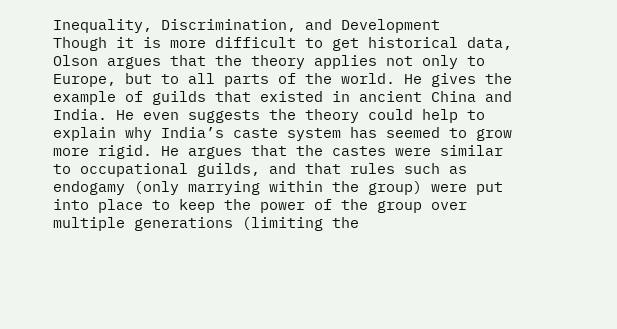Inequality, Discrimination, and Development
Though it is more difficult to get historical data, Olson argues that the theory applies not only to Europe, but to all parts of the world. He gives the example of guilds that existed in ancient China and India. He even suggests the theory could help to explain why India’s caste system has seemed to grow more rigid. He argues that the castes were similar to occupational guilds, and that rules such as endogamy (only marrying within the group) were put into place to keep the power of the group over multiple generations (limiting the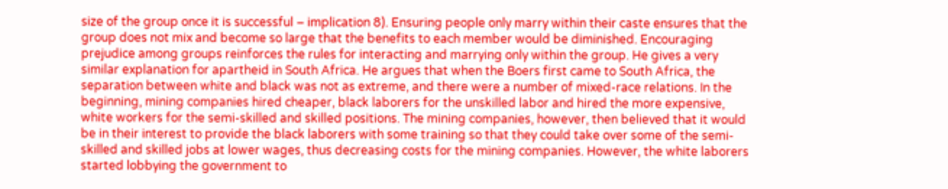size of the group once it is successful – implication 8). Ensuring people only marry within their caste ensures that the group does not mix and become so large that the benefits to each member would be diminished. Encouraging prejudice among groups reinforces the rules for interacting and marrying only within the group. He gives a very similar explanation for apartheid in South Africa. He argues that when the Boers first came to South Africa, the separation between white and black was not as extreme, and there were a number of mixed-race relations. In the beginning, mining companies hired cheaper, black laborers for the unskilled labor and hired the more expensive, white workers for the semi-skilled and skilled positions. The mining companies, however, then believed that it would be in their interest to provide the black laborers with some training so that they could take over some of the semi-skilled and skilled jobs at lower wages, thus decreasing costs for the mining companies. However, the white laborers started lobbying the government to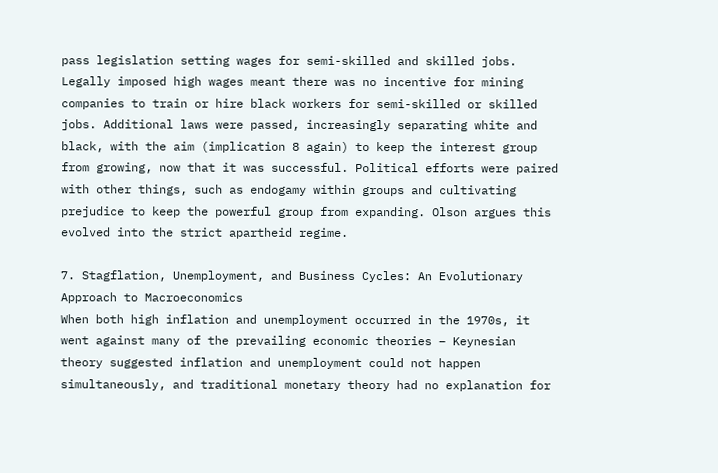pass legislation setting wages for semi-skilled and skilled jobs. Legally imposed high wages meant there was no incentive for mining companies to train or hire black workers for semi-skilled or skilled jobs. Additional laws were passed, increasingly separating white and black, with the aim (implication 8 again) to keep the interest group from growing, now that it was successful. Political efforts were paired with other things, such as endogamy within groups and cultivating prejudice to keep the powerful group from expanding. Olson argues this evolved into the strict apartheid regime.

7. Stagflation, Unemployment, and Business Cycles: An Evolutionary Approach to Macroeconomics
When both high inflation and unemployment occurred in the 1970s, it went against many of the prevailing economic theories – Keynesian theory suggested inflation and unemployment could not happen simultaneously, and traditional monetary theory had no explanation for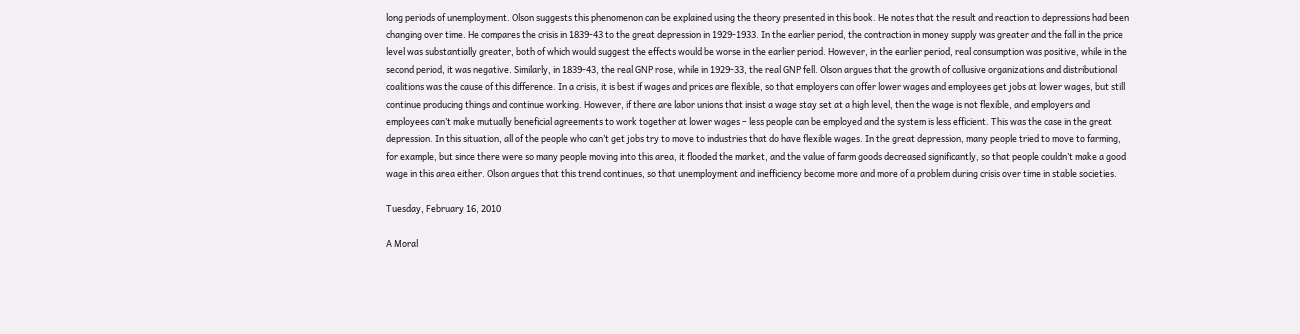long periods of unemployment. Olson suggests this phenomenon can be explained using the theory presented in this book. He notes that the result and reaction to depressions had been changing over time. He compares the crisis in 1839-43 to the great depression in 1929-1933. In the earlier period, the contraction in money supply was greater and the fall in the price level was substantially greater, both of which would suggest the effects would be worse in the earlier period. However, in the earlier period, real consumption was positive, while in the second period, it was negative. Similarly, in 1839-43, the real GNP rose, while in 1929-33, the real GNP fell. Olson argues that the growth of collusive organizations and distributional coalitions was the cause of this difference. In a crisis, it is best if wages and prices are flexible, so that employers can offer lower wages and employees get jobs at lower wages, but still continue producing things and continue working. However, if there are labor unions that insist a wage stay set at a high level, then the wage is not flexible, and employers and employees can’t make mutually beneficial agreements to work together at lower wages – less people can be employed and the system is less efficient. This was the case in the great depression. In this situation, all of the people who can’t get jobs try to move to industries that do have flexible wages. In the great depression, many people tried to move to farming, for example, but since there were so many people moving into this area, it flooded the market, and the value of farm goods decreased significantly, so that people couldn’t make a good wage in this area either. Olson argues that this trend continues, so that unemployment and inefficiency become more and more of a problem during crisis over time in stable societies.

Tuesday, February 16, 2010

A Moral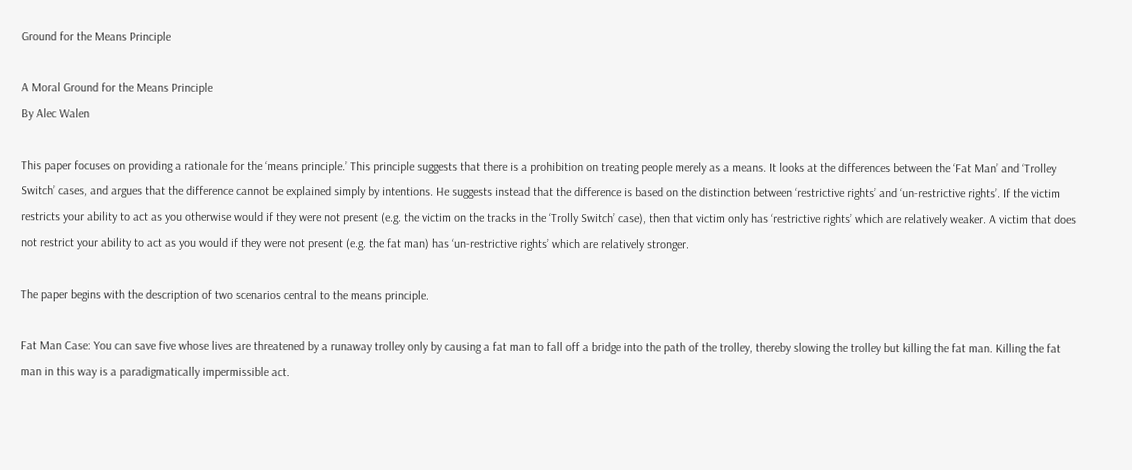Ground for the Means Principle

A Moral Ground for the Means Principle
By Alec Walen

This paper focuses on providing a rationale for the ‘means principle.’ This principle suggests that there is a prohibition on treating people merely as a means. It looks at the differences between the ‘Fat Man’ and ‘Trolley Switch’ cases, and argues that the difference cannot be explained simply by intentions. He suggests instead that the difference is based on the distinction between ‘restrictive rights’ and ‘un-restrictive rights’. If the victim restricts your ability to act as you otherwise would if they were not present (e.g. the victim on the tracks in the ‘Trolly Switch’ case), then that victim only has ‘restrictive rights’ which are relatively weaker. A victim that does not restrict your ability to act as you would if they were not present (e.g. the fat man) has ‘un-restrictive rights’ which are relatively stronger.

The paper begins with the description of two scenarios central to the means principle.

Fat Man Case: You can save five whose lives are threatened by a runaway trolley only by causing a fat man to fall off a bridge into the path of the trolley, thereby slowing the trolley but killing the fat man. Killing the fat man in this way is a paradigmatically impermissible act.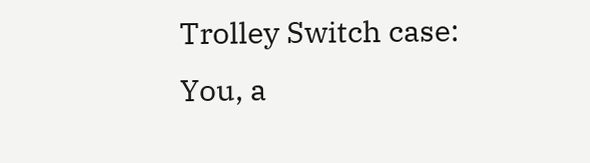Trolley Switch case: You, a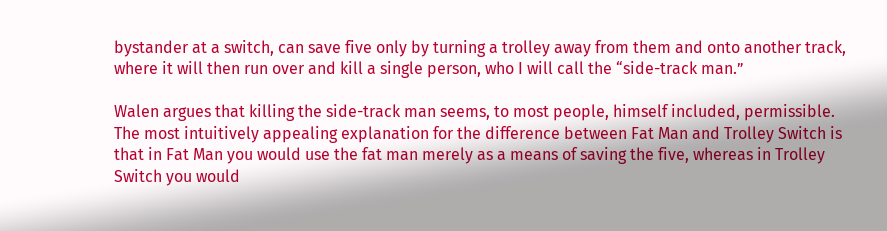bystander at a switch, can save five only by turning a trolley away from them and onto another track, where it will then run over and kill a single person, who I will call the “side-track man.”

Walen argues that killing the side-track man seems, to most people, himself included, permissible. The most intuitively appealing explanation for the difference between Fat Man and Trolley Switch is that in Fat Man you would use the fat man merely as a means of saving the five, whereas in Trolley Switch you would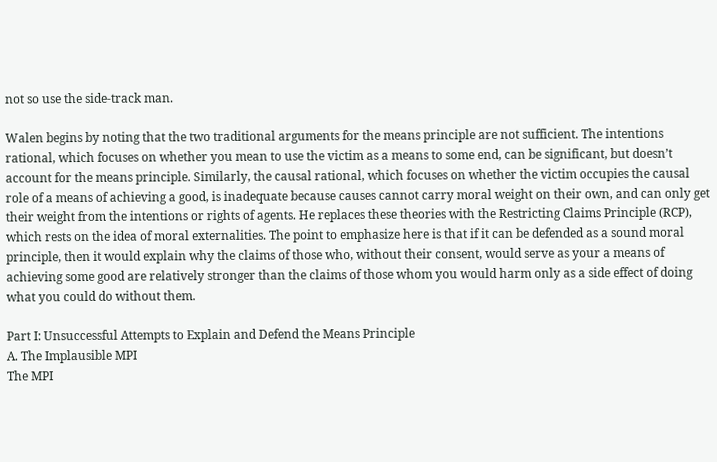not so use the side-track man.

Walen begins by noting that the two traditional arguments for the means principle are not sufficient. The intentions rational, which focuses on whether you mean to use the victim as a means to some end, can be significant, but doesn’t account for the means principle. Similarly, the causal rational, which focuses on whether the victim occupies the causal role of a means of achieving a good, is inadequate because causes cannot carry moral weight on their own, and can only get their weight from the intentions or rights of agents. He replaces these theories with the Restricting Claims Principle (RCP), which rests on the idea of moral externalities. The point to emphasize here is that if it can be defended as a sound moral principle, then it would explain why the claims of those who, without their consent, would serve as your a means of achieving some good are relatively stronger than the claims of those whom you would harm only as a side effect of doing what you could do without them.

Part I: Unsuccessful Attempts to Explain and Defend the Means Principle
A. The Implausible MPI
The MPI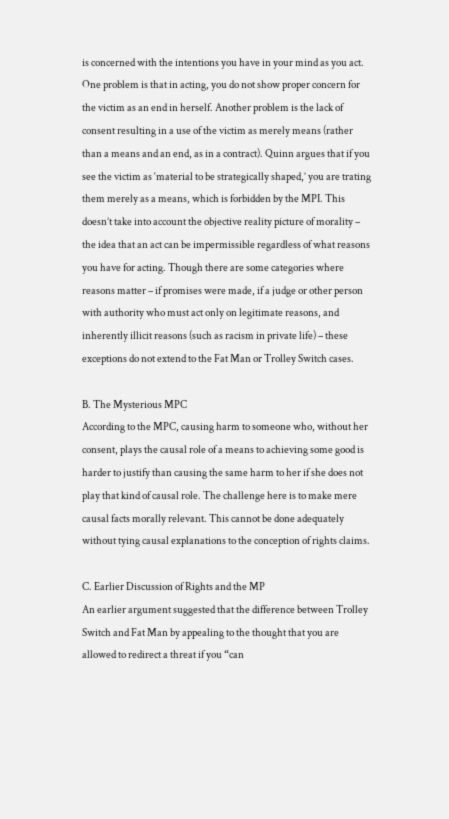is concerned with the intentions you have in your mind as you act. One problem is that in acting, you do not show proper concern for the victim as an end in herself. Another problem is the lack of consent resulting in a use of the victim as merely means (rather than a means and an end, as in a contract). Quinn argues that if you see the victim as ‘material to be strategically shaped,’ you are trating them merely as a means, which is forbidden by the MPI. This doesn’t take into account the objective reality picture of morality – the idea that an act can be impermissible regardless of what reasons you have for acting. Though there are some categories where reasons matter – if promises were made, if a judge or other person with authority who must act only on legitimate reasons, and inherently illicit reasons (such as racism in private life) – these exceptions do not extend to the Fat Man or Trolley Switch cases.

B. The Mysterious MPC
According to the MPC, causing harm to someone who, without her consent, plays the causal role of a means to achieving some good is harder to justify than causing the same harm to her if she does not play that kind of causal role. The challenge here is to make mere causal facts morally relevant. This cannot be done adequately without tying causal explanations to the conception of rights claims.

C. Earlier Discussion of Rights and the MP
An earlier argument suggested that the difference between Trolley Switch and Fat Man by appealing to the thought that you are allowed to redirect a threat if you “can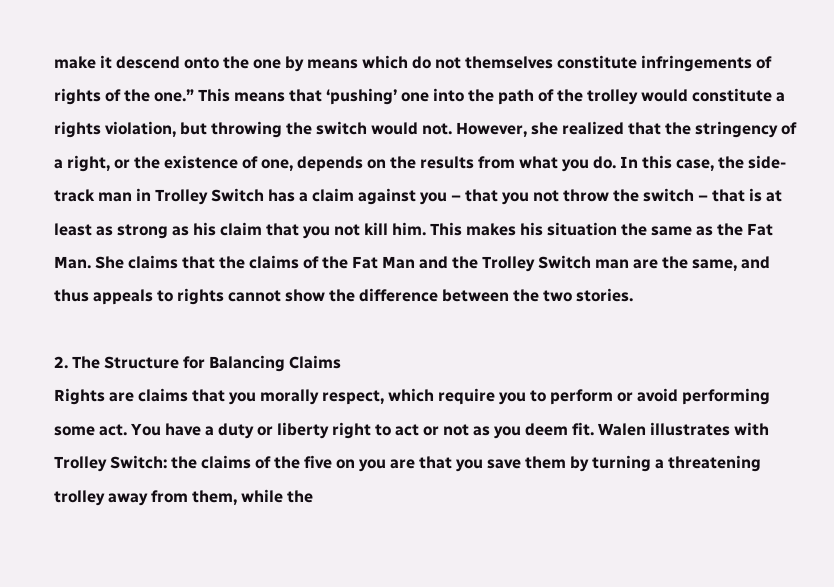make it descend onto the one by means which do not themselves constitute infringements of rights of the one.” This means that ‘pushing’ one into the path of the trolley would constitute a rights violation, but throwing the switch would not. However, she realized that the stringency of a right, or the existence of one, depends on the results from what you do. In this case, the side-track man in Trolley Switch has a claim against you – that you not throw the switch – that is at least as strong as his claim that you not kill him. This makes his situation the same as the Fat Man. She claims that the claims of the Fat Man and the Trolley Switch man are the same, and thus appeals to rights cannot show the difference between the two stories.

2. The Structure for Balancing Claims
Rights are claims that you morally respect, which require you to perform or avoid performing some act. You have a duty or liberty right to act or not as you deem fit. Walen illustrates with Trolley Switch: the claims of the five on you are that you save them by turning a threatening trolley away from them, while the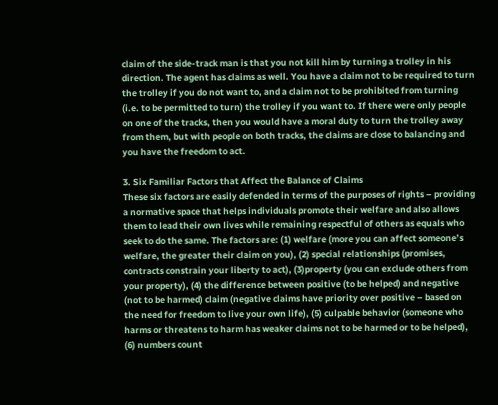claim of the side-track man is that you not kill him by turning a trolley in his direction. The agent has claims as well. You have a claim not to be required to turn the trolley if you do not want to, and a claim not to be prohibited from turning (i.e. to be permitted to turn) the trolley if you want to. If there were only people on one of the tracks, then you would have a moral duty to turn the trolley away from them, but with people on both tracks, the claims are close to balancing and you have the freedom to act.

3. Six Familiar Factors that Affect the Balance of Claims
These six factors are easily defended in terms of the purposes of rights – providing a normative space that helps individuals promote their welfare and also allows them to lead their own lives while remaining respectful of others as equals who seek to do the same. The factors are: (1) welfare (more you can affect someone’s welfare, the greater their claim on you), (2) special relationships (promises, contracts constrain your liberty to act), (3)property (you can exclude others from your property), (4) the difference between positive (to be helped) and negative (not to be harmed) claim (negative claims have priority over positive – based on the need for freedom to live your own life), (5) culpable behavior (someone who harms or threatens to harm has weaker claims not to be harmed or to be helped), (6) numbers count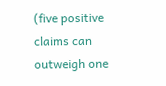(five positive claims can outweigh one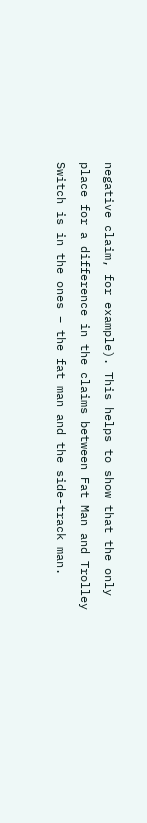negative claim, for example). This helps to show that the only place for a difference in the claims between Fat Man and Trolley Switch is in the ones – the fat man and the side-track man.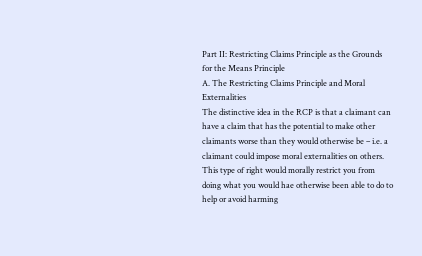Part II: Restricting Claims Principle as the Grounds for the Means Principle
A. The Restricting Claims Principle and Moral Externalities
The distinctive idea in the RCP is that a claimant can have a claim that has the potential to make other claimants worse than they would otherwise be – i.e. a claimant could impose moral externalities on others. This type of right would morally restrict you from doing what you would hae otherwise been able to do to help or avoid harming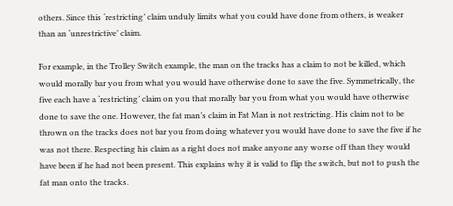others. Since this ‘restricting’ claim unduly limits what you could have done from others, is weaker than an ‘unrestrictive’ claim.

For example, in the Trolley Switch example, the man on the tracks has a claim to not be killed, which would morally bar you from what you would have otherwise done to save the five. Symmetrically, the five each have a ‘restricting’ claim on you that morally bar you from what you would have otherwise done to save the one. However, the fat man’s claim in Fat Man is not restricting. His claim not to be thrown on the tracks does not bar you from doing whatever you would have done to save the five if he was not there. Respecting his claim as a right does not make anyone any worse off than they would have been if he had not been present. This explains why it is valid to flip the switch, but not to push the fat man onto the tracks.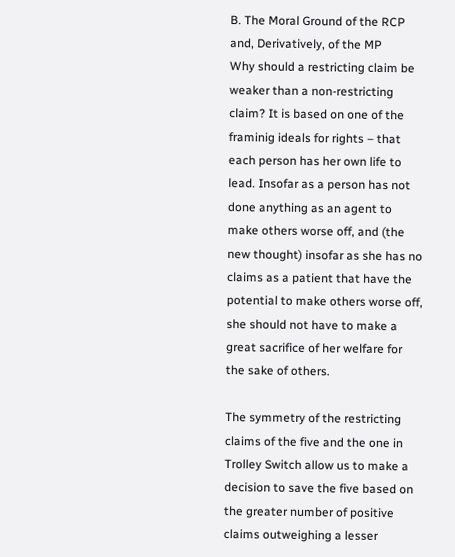B. The Moral Ground of the RCP and, Derivatively, of the MP
Why should a restricting claim be weaker than a non-restricting claim? It is based on one of the framinig ideals for rights – that each person has her own life to lead. Insofar as a person has not done anything as an agent to make others worse off, and (the new thought) insofar as she has no claims as a patient that have the potential to make others worse off, she should not have to make a great sacrifice of her welfare for the sake of others.

The symmetry of the restricting claims of the five and the one in Trolley Switch allow us to make a decision to save the five based on the greater number of positive claims outweighing a lesser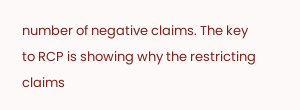number of negative claims. The key to RCP is showing why the restricting claims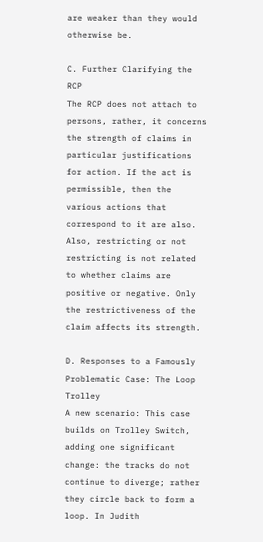are weaker than they would otherwise be.

C. Further Clarifying the RCP
The RCP does not attach to persons, rather, it concerns the strength of claims in particular justifications for action. If the act is permissible, then the various actions that correspond to it are also. Also, restricting or not restricting is not related to whether claims are positive or negative. Only the restrictiveness of the claim affects its strength.

D. Responses to a Famously Problematic Case: The Loop Trolley
A new scenario: This case builds on Trolley Switch, adding one significant change: the tracks do not continue to diverge; rather they circle back to form a loop. In Judith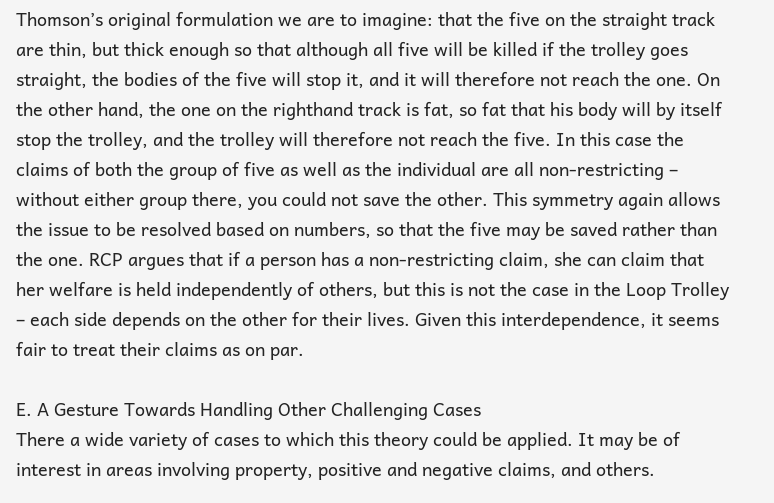Thomson’s original formulation we are to imagine: that the five on the straight track are thin, but thick enough so that although all five will be killed if the trolley goes straight, the bodies of the five will stop it, and it will therefore not reach the one. On the other hand, the one on the righthand track is fat, so fat that his body will by itself stop the trolley, and the trolley will therefore not reach the five. In this case the claims of both the group of five as well as the individual are all non-restricting – without either group there, you could not save the other. This symmetry again allows the issue to be resolved based on numbers, so that the five may be saved rather than the one. RCP argues that if a person has a non-restricting claim, she can claim that her welfare is held independently of others, but this is not the case in the Loop Trolley – each side depends on the other for their lives. Given this interdependence, it seems fair to treat their claims as on par.

E. A Gesture Towards Handling Other Challenging Cases
There a wide variety of cases to which this theory could be applied. It may be of interest in areas involving property, positive and negative claims, and others.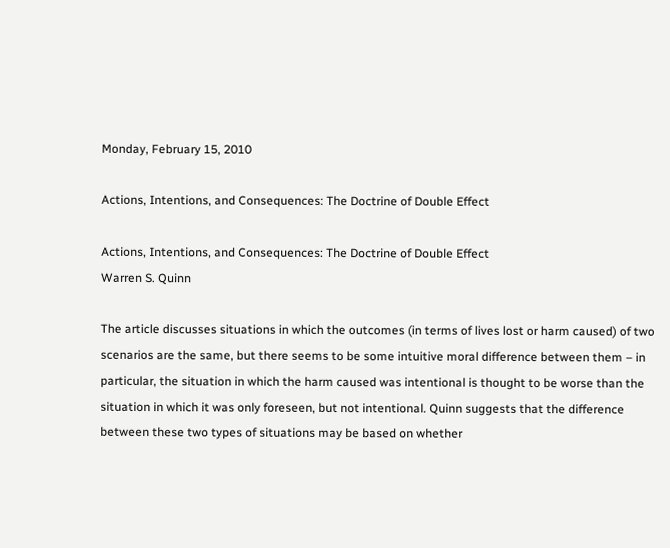Monday, February 15, 2010

Actions, Intentions, and Consequences: The Doctrine of Double Effect

Actions, Intentions, and Consequences: The Doctrine of Double Effect
Warren S. Quinn

The article discusses situations in which the outcomes (in terms of lives lost or harm caused) of two scenarios are the same, but there seems to be some intuitive moral difference between them – in particular, the situation in which the harm caused was intentional is thought to be worse than the situation in which it was only foreseen, but not intentional. Quinn suggests that the difference between these two types of situations may be based on whether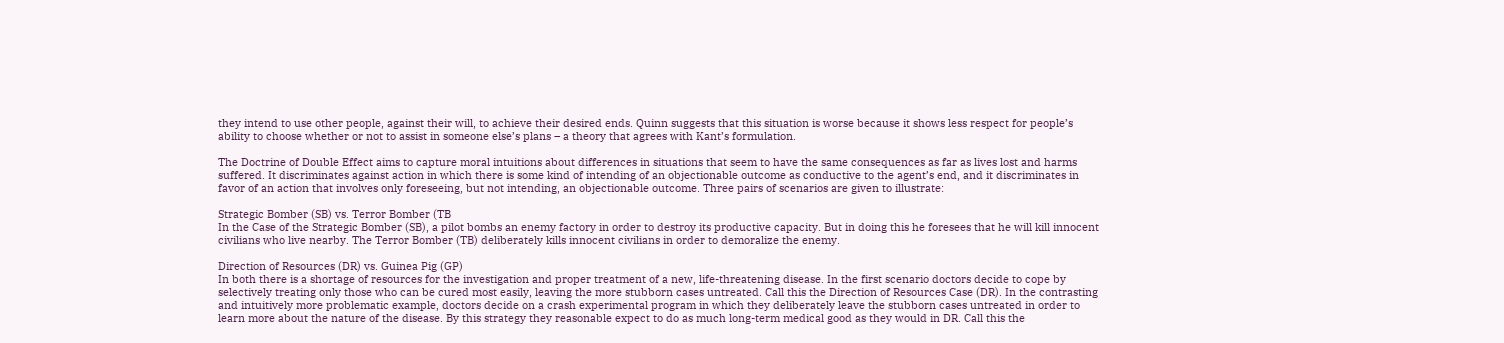they intend to use other people, against their will, to achieve their desired ends. Quinn suggests that this situation is worse because it shows less respect for people’s ability to choose whether or not to assist in someone else’s plans – a theory that agrees with Kant’s formulation.

The Doctrine of Double Effect aims to capture moral intuitions about differences in situations that seem to have the same consequences as far as lives lost and harms suffered. It discriminates against action in which there is some kind of intending of an objectionable outcome as conductive to the agent’s end, and it discriminates in favor of an action that involves only foreseeing, but not intending, an objectionable outcome. Three pairs of scenarios are given to illustrate:

Strategic Bomber (SB) vs. Terror Bomber (TB
In the Case of the Strategic Bomber (SB), a pilot bombs an enemy factory in order to destroy its productive capacity. But in doing this he foresees that he will kill innocent civilians who live nearby. The Terror Bomber (TB) deliberately kills innocent civilians in order to demoralize the enemy.

Direction of Resources (DR) vs. Guinea Pig (GP)
In both there is a shortage of resources for the investigation and proper treatment of a new, life-threatening disease. In the first scenario doctors decide to cope by selectively treating only those who can be cured most easily, leaving the more stubborn cases untreated. Call this the Direction of Resources Case (DR). In the contrasting and intuitively more problematic example, doctors decide on a crash experimental program in which they deliberately leave the stubborn cases untreated in order to learn more about the nature of the disease. By this strategy they reasonable expect to do as much long-term medical good as they would in DR. Call this the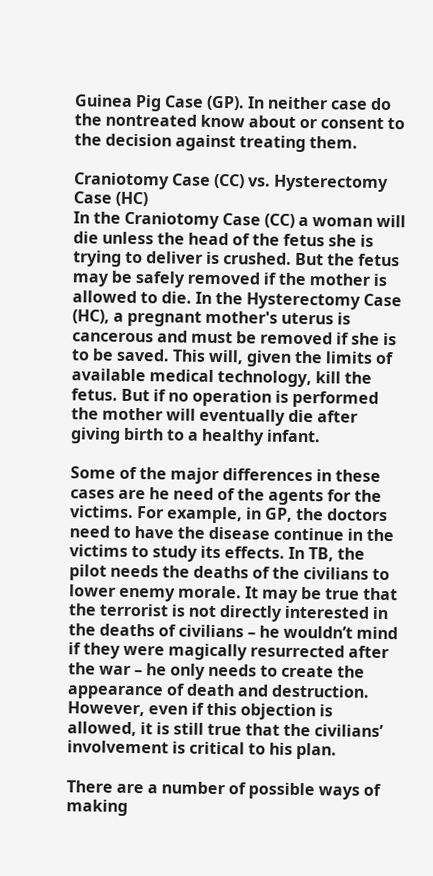Guinea Pig Case (GP). In neither case do the nontreated know about or consent to the decision against treating them.

Craniotomy Case (CC) vs. Hysterectomy Case (HC)
In the Craniotomy Case (CC) a woman will die unless the head of the fetus she is trying to deliver is crushed. But the fetus may be safely removed if the mother is allowed to die. In the Hysterectomy Case
(HC), a pregnant mother's uterus is cancerous and must be removed if she is to be saved. This will, given the limits of available medical technology, kill the fetus. But if no operation is performed the mother will eventually die after giving birth to a healthy infant.

Some of the major differences in these cases are he need of the agents for the victims. For example, in GP, the doctors need to have the disease continue in the victims to study its effects. In TB, the pilot needs the deaths of the civilians to lower enemy morale. It may be true that the terrorist is not directly interested in the deaths of civilians – he wouldn’t mind if they were magically resurrected after the war – he only needs to create the appearance of death and destruction. However, even if this objection is allowed, it is still true that the civilians’ involvement is critical to his plan.

There are a number of possible ways of making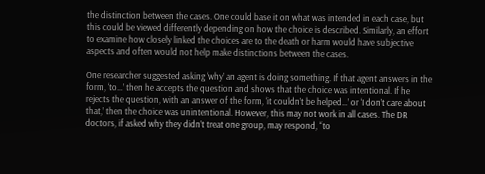the distinction between the cases. One could base it on what was intended in each case, but this could be viewed differently depending on how the choice is described. Similarly, an effort to examine how closely linked the choices are to the death or harm would have subjective aspects and often would not help make distinctions between the cases.

One researcher suggested asking ‘why’ an agent is doing something. If that agent answers in the form, ‘to…’ then he accepts the question and shows that the choice was intentional. If he rejects the question, with an answer of the form, ‘it couldn’t be helped…’ or ‘I don’t care about that,’ then the choice was unintentional. However, this may not work in all cases. The DR doctors, if asked why they didn’t treat one group, may respond, “to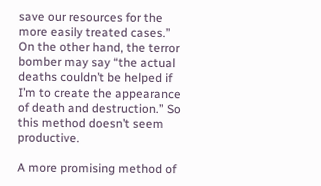save our resources for the more easily treated cases.” On the other hand, the terror bomber may say “the actual deaths couldn’t be helped if I’m to create the appearance of death and destruction.” So this method doesn’t seem productive.

A more promising method of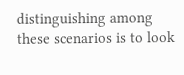distinguishing among these scenarios is to look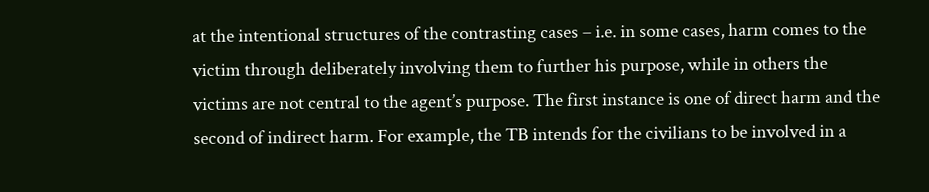at the intentional structures of the contrasting cases – i.e. in some cases, harm comes to the victim through deliberately involving them to further his purpose, while in others the victims are not central to the agent’s purpose. The first instance is one of direct harm and the second of indirect harm. For example, the TB intends for the civilians to be involved in a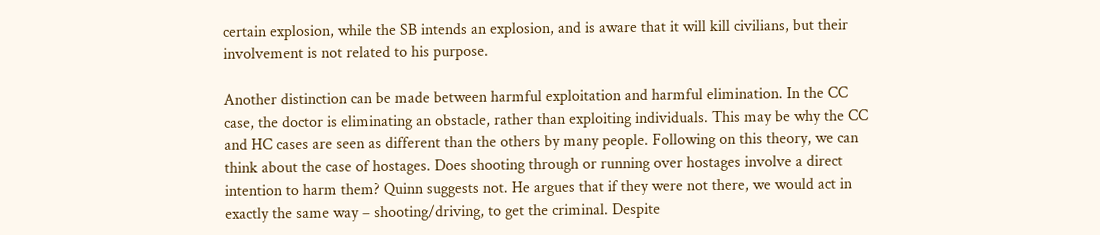certain explosion, while the SB intends an explosion, and is aware that it will kill civilians, but their involvement is not related to his purpose.

Another distinction can be made between harmful exploitation and harmful elimination. In the CC case, the doctor is eliminating an obstacle, rather than exploiting individuals. This may be why the CC and HC cases are seen as different than the others by many people. Following on this theory, we can think about the case of hostages. Does shooting through or running over hostages involve a direct intention to harm them? Quinn suggests not. He argues that if they were not there, we would act in exactly the same way – shooting/driving, to get the criminal. Despite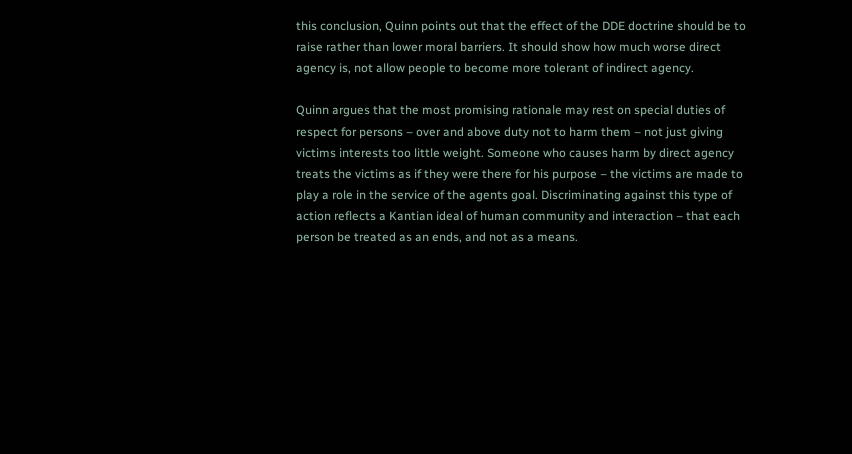this conclusion, Quinn points out that the effect of the DDE doctrine should be to raise rather than lower moral barriers. It should show how much worse direct agency is, not allow people to become more tolerant of indirect agency.

Quinn argues that the most promising rationale may rest on special duties of respect for persons – over and above duty not to harm them – not just giving victims interests too little weight. Someone who causes harm by direct agency treats the victims as if they were there for his purpose – the victims are made to play a role in the service of the agents goal. Discriminating against this type of action reflects a Kantian ideal of human community and interaction – that each person be treated as an ends, and not as a means.